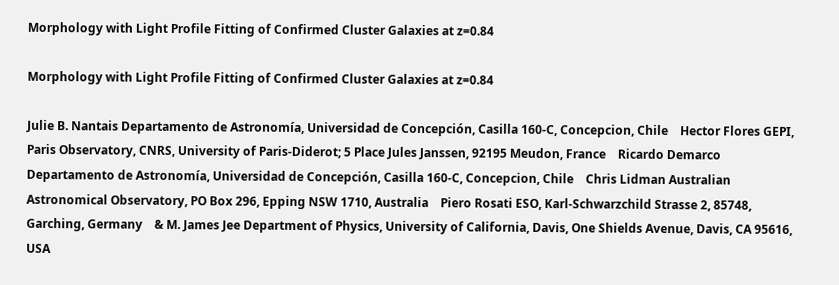Morphology with Light Profile Fitting of Confirmed Cluster Galaxies at z=0.84

Morphology with Light Profile Fitting of Confirmed Cluster Galaxies at z=0.84

Julie B. Nantais Departamento de Astronomía, Universidad de Concepción, Casilla 160-C, Concepcion, Chile    Hector Flores GEPI, Paris Observatory, CNRS, University of Paris-Diderot; 5 Place Jules Janssen, 92195 Meudon, France    Ricardo Demarco Departamento de Astronomía, Universidad de Concepción, Casilla 160-C, Concepcion, Chile    Chris Lidman Australian Astronomical Observatory, PO Box 296, Epping NSW 1710, Australia    Piero Rosati ESO, Karl-Schwarzchild Strasse 2, 85748, Garching, Germany    & M. James Jee Department of Physics, University of California, Davis, One Shields Avenue, Davis, CA 95616, USA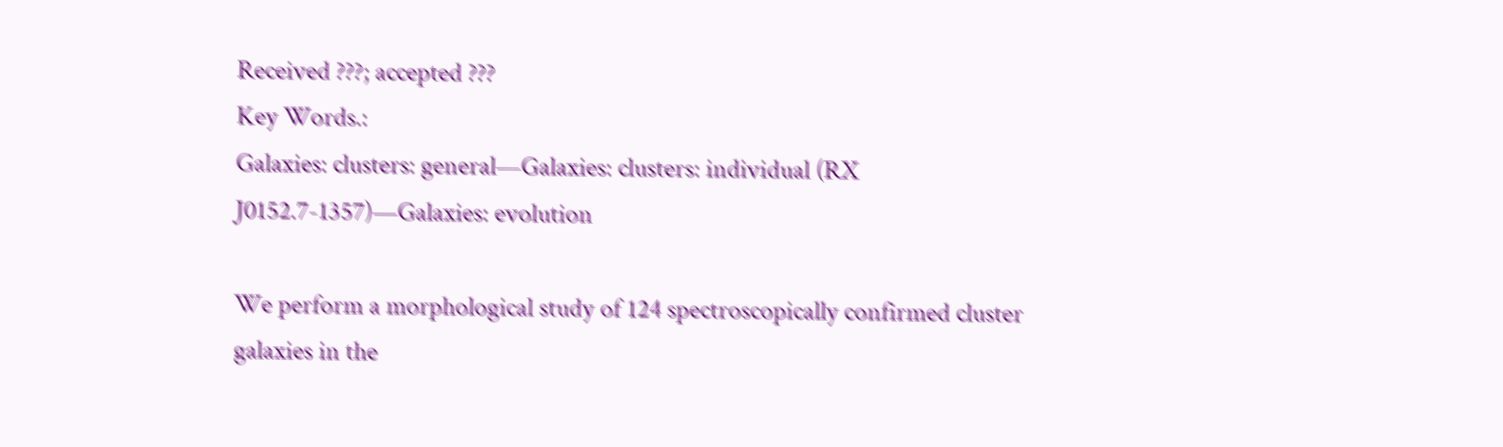Received ???; accepted ???
Key Words.:
Galaxies: clusters: general—Galaxies: clusters: individual (RX J0152.7-1357)—Galaxies: evolution

We perform a morphological study of 124 spectroscopically confirmed cluster galaxies in the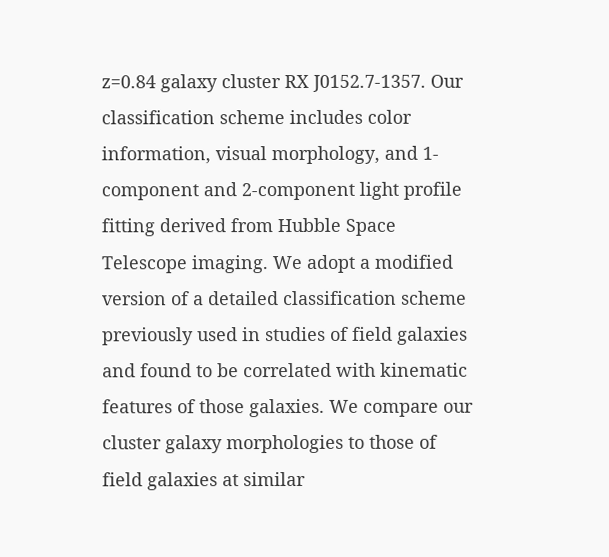z=0.84 galaxy cluster RX J0152.7-1357. Our classification scheme includes color information, visual morphology, and 1-component and 2-component light profile fitting derived from Hubble Space Telescope imaging. We adopt a modified version of a detailed classification scheme previously used in studies of field galaxies and found to be correlated with kinematic features of those galaxies. We compare our cluster galaxy morphologies to those of field galaxies at similar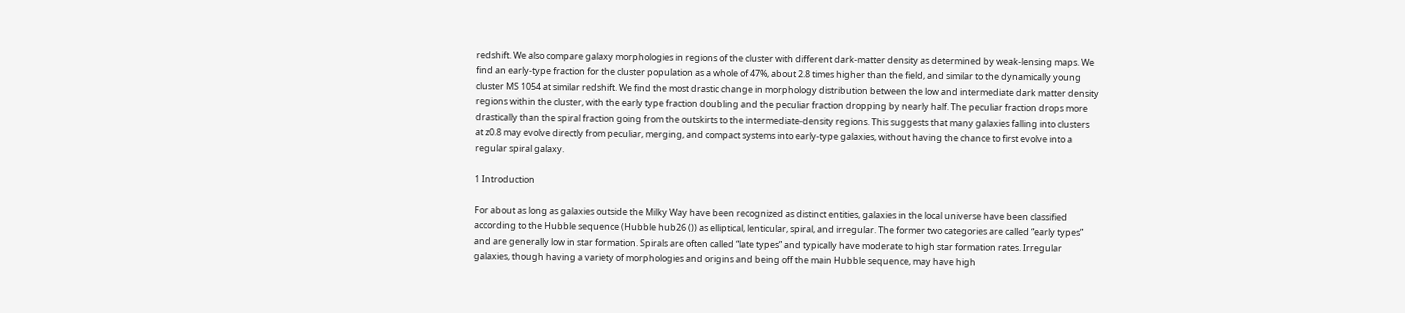redshift. We also compare galaxy morphologies in regions of the cluster with different dark-matter density as determined by weak-lensing maps. We find an early-type fraction for the cluster population as a whole of 47%, about 2.8 times higher than the field, and similar to the dynamically young cluster MS 1054 at similar redshift. We find the most drastic change in morphology distribution between the low and intermediate dark matter density regions within the cluster, with the early type fraction doubling and the peculiar fraction dropping by nearly half. The peculiar fraction drops more drastically than the spiral fraction going from the outskirts to the intermediate-density regions. This suggests that many galaxies falling into clusters at z0.8 may evolve directly from peculiar, merging, and compact systems into early-type galaxies, without having the chance to first evolve into a regular spiral galaxy.

1 Introduction

For about as long as galaxies outside the Milky Way have been recognized as distinct entities, galaxies in the local universe have been classified according to the Hubble sequence (Hubble hub26 ()) as elliptical, lenticular, spiral, and irregular. The former two categories are called “early types” and are generally low in star formation. Spirals are often called “late types” and typically have moderate to high star formation rates. Irregular galaxies, though having a variety of morphologies and origins and being off the main Hubble sequence, may have high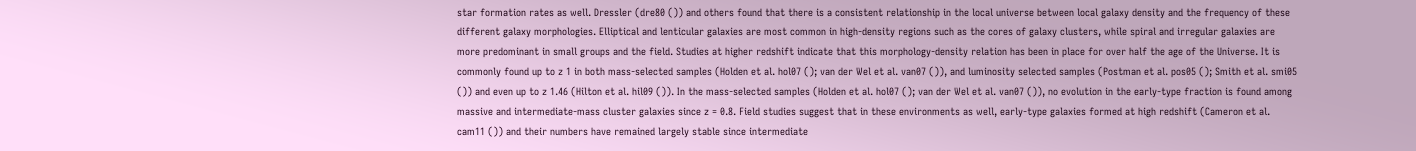star formation rates as well. Dressler (dre80 ()) and others found that there is a consistent relationship in the local universe between local galaxy density and the frequency of these different galaxy morphologies. Elliptical and lenticular galaxies are most common in high-density regions such as the cores of galaxy clusters, while spiral and irregular galaxies are more predominant in small groups and the field. Studies at higher redshift indicate that this morphology-density relation has been in place for over half the age of the Universe. It is commonly found up to z 1 in both mass-selected samples (Holden et al. hol07 (); van der Wel et al. van07 ()), and luminosity selected samples (Postman et al. pos05 (); Smith et al. smi05 ()) and even up to z 1.46 (Hilton et al. hil09 ()). In the mass-selected samples (Holden et al. hol07 (); van der Wel et al. van07 ()), no evolution in the early-type fraction is found among massive and intermediate-mass cluster galaxies since z = 0.8. Field studies suggest that in these environments as well, early-type galaxies formed at high redshift (Cameron et al. cam11 ()) and their numbers have remained largely stable since intermediate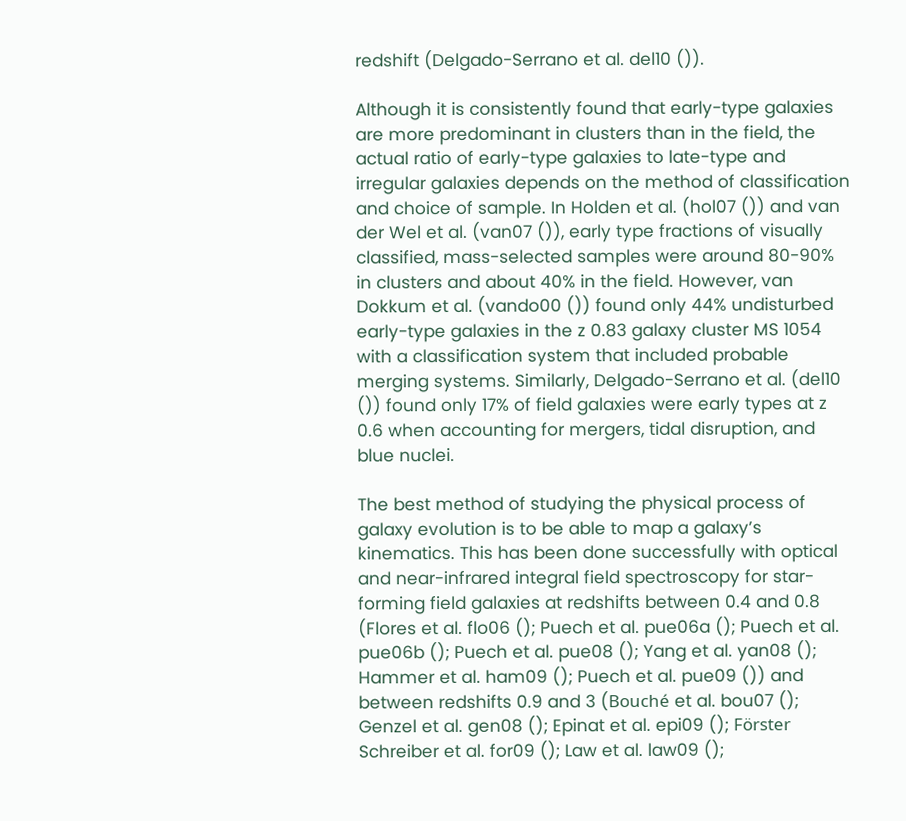redshift (Delgado-Serrano et al. del10 ()).

Although it is consistently found that early-type galaxies are more predominant in clusters than in the field, the actual ratio of early-type galaxies to late-type and irregular galaxies depends on the method of classification and choice of sample. In Holden et al. (hol07 ()) and van der Wel et al. (van07 ()), early type fractions of visually classified, mass-selected samples were around 80-90% in clusters and about 40% in the field. However, van Dokkum et al. (vando00 ()) found only 44% undisturbed early-type galaxies in the z 0.83 galaxy cluster MS 1054 with a classification system that included probable merging systems. Similarly, Delgado-Serrano et al. (del10 ()) found only 17% of field galaxies were early types at z 0.6 when accounting for mergers, tidal disruption, and blue nuclei.

The best method of studying the physical process of galaxy evolution is to be able to map a galaxy’s kinematics. This has been done successfully with optical and near-infrared integral field spectroscopy for star-forming field galaxies at redshifts between 0.4 and 0.8 (Flores et al. flo06 (); Puech et al. pue06a (); Puech et al. pue06b (); Puech et al. pue08 (); Yang et al. yan08 (); Hammer et al. ham09 (); Puech et al. pue09 ()) and between redshifts 0.9 and 3 (Bouché et al. bou07 (); Genzel et al. gen08 (); Epinat et al. epi09 (); Förster Schreiber et al. for09 (); Law et al. law09 ();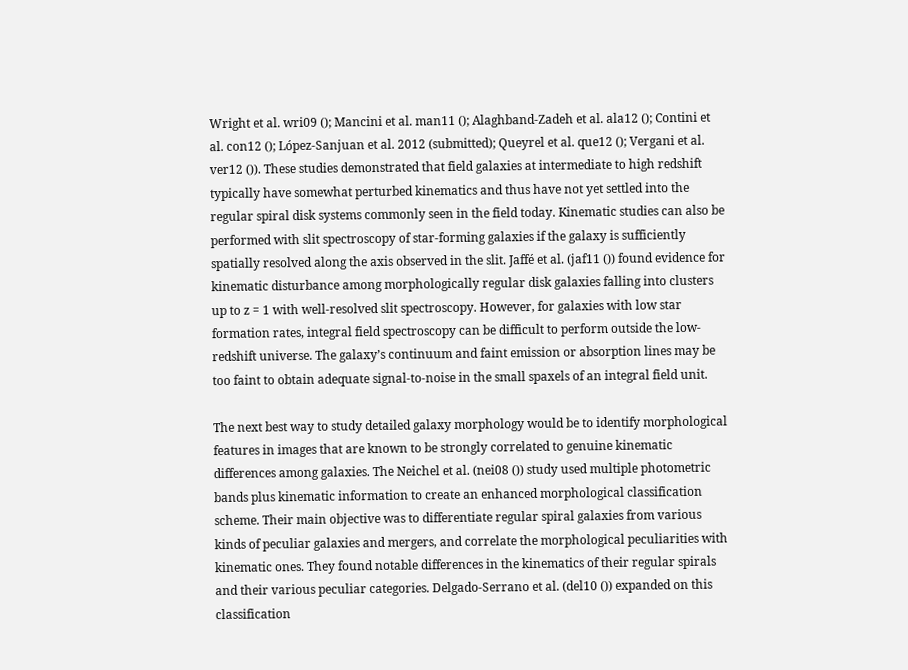Wright et al. wri09 (); Mancini et al. man11 (); Alaghband-Zadeh et al. ala12 (); Contini et al. con12 (); López-Sanjuan et al. 2012 (submitted); Queyrel et al. que12 (); Vergani et al. ver12 ()). These studies demonstrated that field galaxies at intermediate to high redshift typically have somewhat perturbed kinematics and thus have not yet settled into the regular spiral disk systems commonly seen in the field today. Kinematic studies can also be performed with slit spectroscopy of star-forming galaxies if the galaxy is sufficiently spatially resolved along the axis observed in the slit. Jaffé et al. (jaf11 ()) found evidence for kinematic disturbance among morphologically regular disk galaxies falling into clusters up to z = 1 with well-resolved slit spectroscopy. However, for galaxies with low star formation rates, integral field spectroscopy can be difficult to perform outside the low-redshift universe. The galaxy’s continuum and faint emission or absorption lines may be too faint to obtain adequate signal-to-noise in the small spaxels of an integral field unit.

The next best way to study detailed galaxy morphology would be to identify morphological features in images that are known to be strongly correlated to genuine kinematic differences among galaxies. The Neichel et al. (nei08 ()) study used multiple photometric bands plus kinematic information to create an enhanced morphological classification scheme. Their main objective was to differentiate regular spiral galaxies from various kinds of peculiar galaxies and mergers, and correlate the morphological peculiarities with kinematic ones. They found notable differences in the kinematics of their regular spirals and their various peculiar categories. Delgado-Serrano et al. (del10 ()) expanded on this classification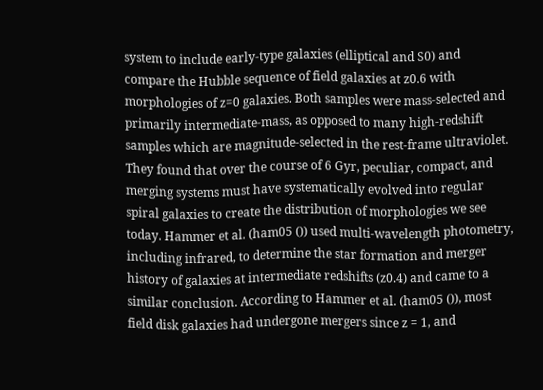system to include early-type galaxies (elliptical and S0) and compare the Hubble sequence of field galaxies at z0.6 with morphologies of z=0 galaxies. Both samples were mass-selected and primarily intermediate-mass, as opposed to many high-redshift samples which are magnitude-selected in the rest-frame ultraviolet. They found that over the course of 6 Gyr, peculiar, compact, and merging systems must have systematically evolved into regular spiral galaxies to create the distribution of morphologies we see today. Hammer et al. (ham05 ()) used multi-wavelength photometry, including infrared, to determine the star formation and merger history of galaxies at intermediate redshifts (z0.4) and came to a similar conclusion. According to Hammer et al. (ham05 ()), most field disk galaxies had undergone mergers since z = 1, and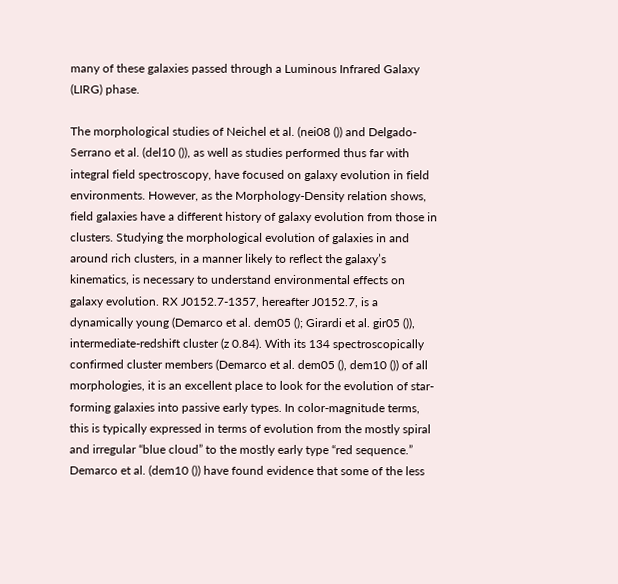many of these galaxies passed through a Luminous Infrared Galaxy (LIRG) phase.

The morphological studies of Neichel et al. (nei08 ()) and Delgado-Serrano et al. (del10 ()), as well as studies performed thus far with integral field spectroscopy, have focused on galaxy evolution in field environments. However, as the Morphology-Density relation shows, field galaxies have a different history of galaxy evolution from those in clusters. Studying the morphological evolution of galaxies in and around rich clusters, in a manner likely to reflect the galaxy’s kinematics, is necessary to understand environmental effects on galaxy evolution. RX J0152.7-1357, hereafter J0152.7, is a dynamically young (Demarco et al. dem05 (); Girardi et al. gir05 ()), intermediate-redshift cluster (z 0.84). With its 134 spectroscopically confirmed cluster members (Demarco et al. dem05 (), dem10 ()) of all morphologies, it is an excellent place to look for the evolution of star-forming galaxies into passive early types. In color-magnitude terms, this is typically expressed in terms of evolution from the mostly spiral and irregular “blue cloud” to the mostly early type “red sequence.” Demarco et al. (dem10 ()) have found evidence that some of the less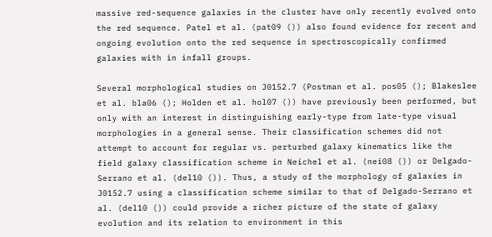massive red-sequence galaxies in the cluster have only recently evolved onto the red sequence. Patel et al. (pat09 ()) also found evidence for recent and ongoing evolution onto the red sequence in spectroscopically confirmed galaxies with in infall groups.

Several morphological studies on J0152.7 (Postman et al. pos05 (); Blakeslee et al. bla06 (); Holden et al. hol07 ()) have previously been performed, but only with an interest in distinguishing early-type from late-type visual morphologies in a general sense. Their classification schemes did not attempt to account for regular vs. perturbed galaxy kinematics like the field galaxy classification scheme in Neichel et al. (nei08 ()) or Delgado-Serrano et al. (del10 ()). Thus, a study of the morphology of galaxies in J0152.7 using a classification scheme similar to that of Delgado-Serrano et al. (del10 ()) could provide a richer picture of the state of galaxy evolution and its relation to environment in this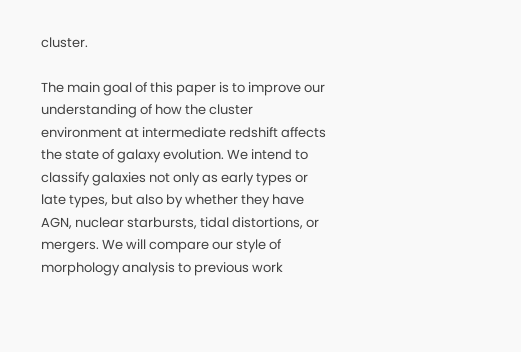cluster.

The main goal of this paper is to improve our understanding of how the cluster environment at intermediate redshift affects the state of galaxy evolution. We intend to classify galaxies not only as early types or late types, but also by whether they have AGN, nuclear starbursts, tidal distortions, or mergers. We will compare our style of morphology analysis to previous work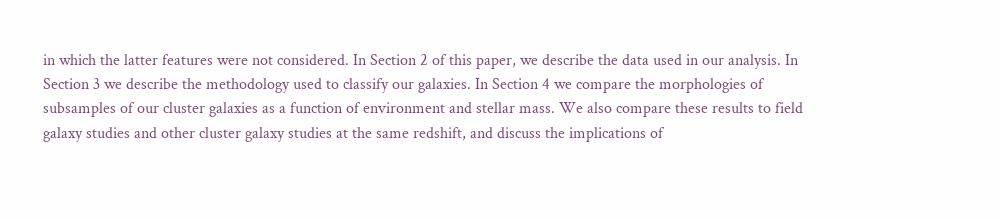in which the latter features were not considered. In Section 2 of this paper, we describe the data used in our analysis. In Section 3 we describe the methodology used to classify our galaxies. In Section 4 we compare the morphologies of subsamples of our cluster galaxies as a function of environment and stellar mass. We also compare these results to field galaxy studies and other cluster galaxy studies at the same redshift, and discuss the implications of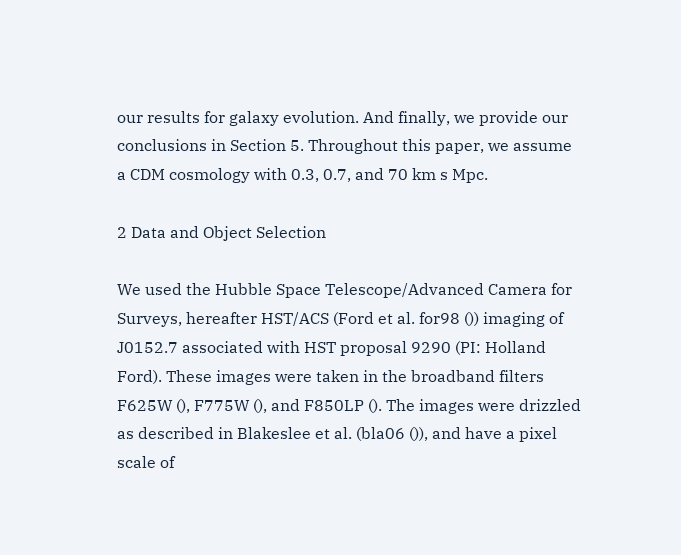our results for galaxy evolution. And finally, we provide our conclusions in Section 5. Throughout this paper, we assume a CDM cosmology with 0.3, 0.7, and 70 km s Mpc.

2 Data and Object Selection

We used the Hubble Space Telescope/Advanced Camera for Surveys, hereafter HST/ACS (Ford et al. for98 ()) imaging of J0152.7 associated with HST proposal 9290 (PI: Holland Ford). These images were taken in the broadband filters F625W (), F775W (), and F850LP (). The images were drizzled as described in Blakeslee et al. (bla06 ()), and have a pixel scale of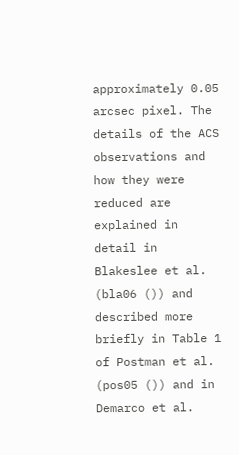approximately 0.05 arcsec pixel. The details of the ACS observations and how they were reduced are explained in detail in Blakeslee et al. (bla06 ()) and described more briefly in Table 1 of Postman et al. (pos05 ()) and in Demarco et al.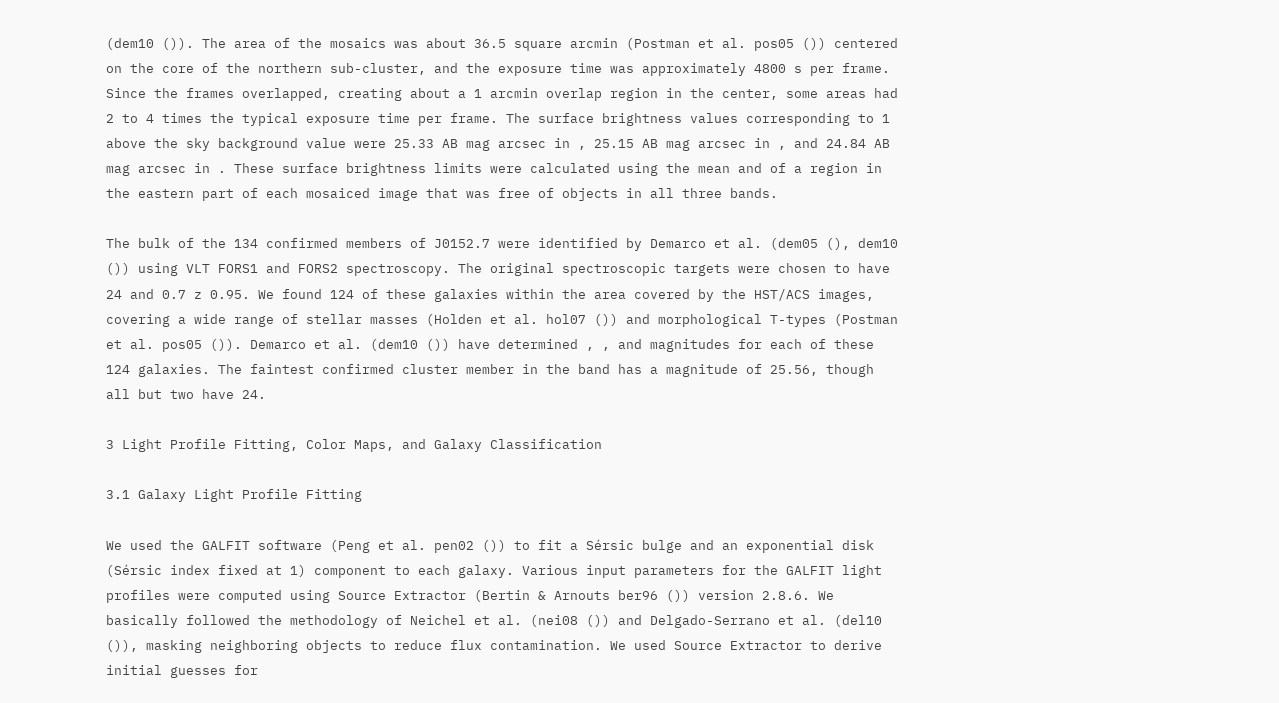(dem10 ()). The area of the mosaics was about 36.5 square arcmin (Postman et al. pos05 ()) centered on the core of the northern sub-cluster, and the exposure time was approximately 4800 s per frame. Since the frames overlapped, creating about a 1 arcmin overlap region in the center, some areas had 2 to 4 times the typical exposure time per frame. The surface brightness values corresponding to 1 above the sky background value were 25.33 AB mag arcsec in , 25.15 AB mag arcsec in , and 24.84 AB mag arcsec in . These surface brightness limits were calculated using the mean and of a region in the eastern part of each mosaiced image that was free of objects in all three bands.

The bulk of the 134 confirmed members of J0152.7 were identified by Demarco et al. (dem05 (), dem10 ()) using VLT FORS1 and FORS2 spectroscopy. The original spectroscopic targets were chosen to have 24 and 0.7 z 0.95. We found 124 of these galaxies within the area covered by the HST/ACS images, covering a wide range of stellar masses (Holden et al. hol07 ()) and morphological T-types (Postman et al. pos05 ()). Demarco et al. (dem10 ()) have determined , , and magnitudes for each of these 124 galaxies. The faintest confirmed cluster member in the band has a magnitude of 25.56, though all but two have 24.

3 Light Profile Fitting, Color Maps, and Galaxy Classification

3.1 Galaxy Light Profile Fitting

We used the GALFIT software (Peng et al. pen02 ()) to fit a Sérsic bulge and an exponential disk (Sérsic index fixed at 1) component to each galaxy. Various input parameters for the GALFIT light profiles were computed using Source Extractor (Bertin & Arnouts ber96 ()) version 2.8.6. We basically followed the methodology of Neichel et al. (nei08 ()) and Delgado-Serrano et al. (del10 ()), masking neighboring objects to reduce flux contamination. We used Source Extractor to derive initial guesses for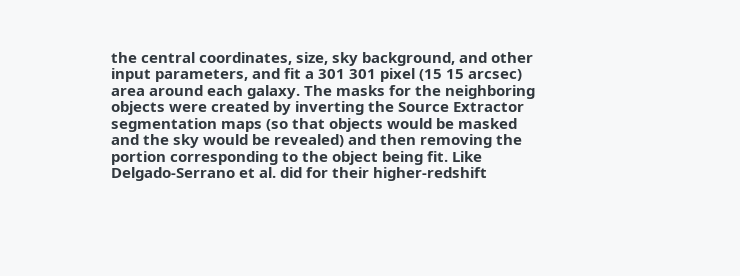the central coordinates, size, sky background, and other input parameters, and fit a 301 301 pixel (15 15 arcsec) area around each galaxy. The masks for the neighboring objects were created by inverting the Source Extractor segmentation maps (so that objects would be masked and the sky would be revealed) and then removing the portion corresponding to the object being fit. Like Delgado-Serrano et al. did for their higher-redshift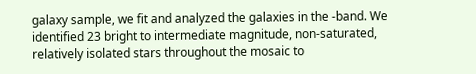galaxy sample, we fit and analyzed the galaxies in the -band. We identified 23 bright to intermediate magnitude, non-saturated, relatively isolated stars throughout the mosaic to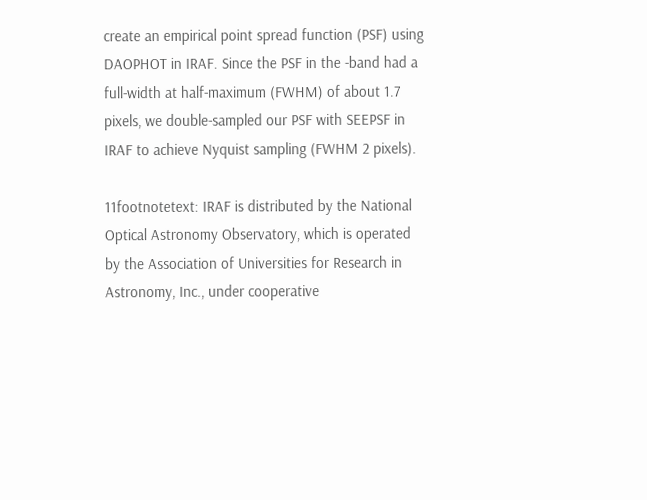create an empirical point spread function (PSF) using DAOPHOT in IRAF. Since the PSF in the -band had a full-width at half-maximum (FWHM) of about 1.7 pixels, we double-sampled our PSF with SEEPSF in IRAF to achieve Nyquist sampling (FWHM 2 pixels).

11footnotetext: IRAF is distributed by the National Optical Astronomy Observatory, which is operated by the Association of Universities for Research in Astronomy, Inc., under cooperative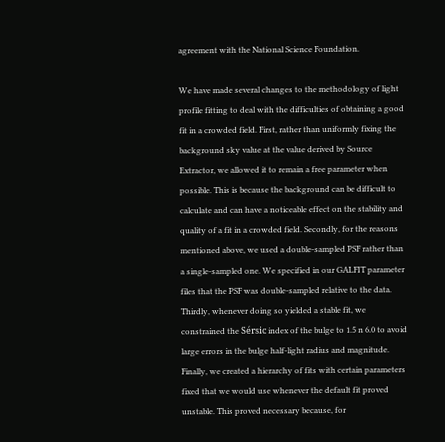agreement with the National Science Foundation.

We have made several changes to the methodology of light profile fitting to deal with the difficulties of obtaining a good fit in a crowded field. First, rather than uniformly fixing the background sky value at the value derived by Source Extractor, we allowed it to remain a free parameter when possible. This is because the background can be difficult to calculate and can have a noticeable effect on the stability and quality of a fit in a crowded field. Secondly, for the reasons mentioned above, we used a double-sampled PSF rather than a single-sampled one. We specified in our GALFIT parameter files that the PSF was double-sampled relative to the data. Thirdly, whenever doing so yielded a stable fit, we constrained the Sérsic index of the bulge to 1.5 n 6.0 to avoid large errors in the bulge half-light radius and magnitude. Finally, we created a hierarchy of fits with certain parameters fixed that we would use whenever the default fit proved unstable. This proved necessary because, for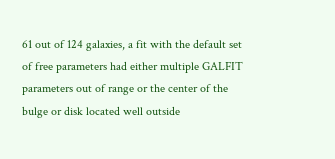61 out of 124 galaxies, a fit with the default set of free parameters had either multiple GALFIT parameters out of range or the center of the bulge or disk located well outside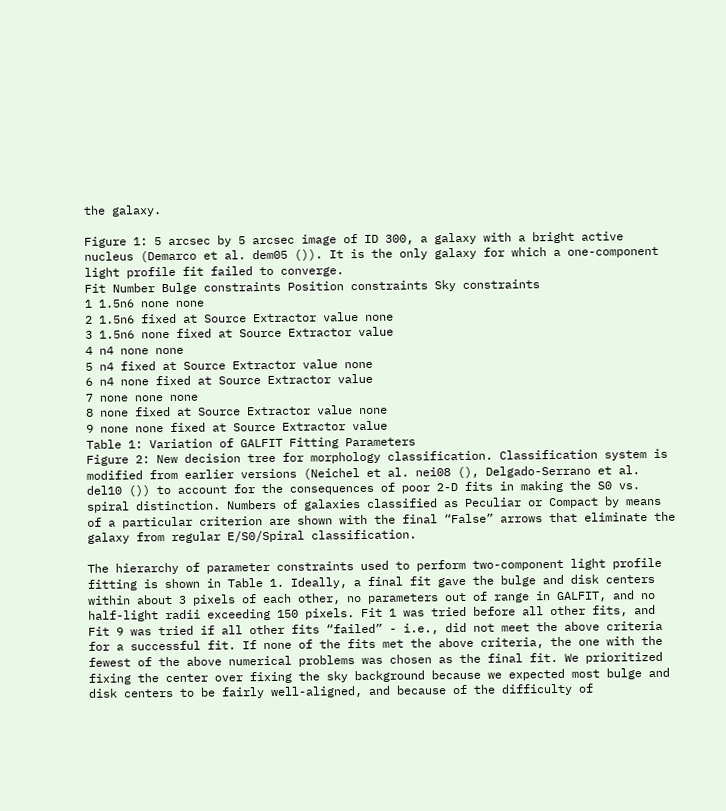the galaxy.

Figure 1: 5 arcsec by 5 arcsec image of ID 300, a galaxy with a bright active nucleus (Demarco et al. dem05 ()). It is the only galaxy for which a one-component light profile fit failed to converge.
Fit Number Bulge constraints Position constraints Sky constraints
1 1.5n6 none none
2 1.5n6 fixed at Source Extractor value none
3 1.5n6 none fixed at Source Extractor value
4 n4 none none
5 n4 fixed at Source Extractor value none
6 n4 none fixed at Source Extractor value
7 none none none
8 none fixed at Source Extractor value none
9 none none fixed at Source Extractor value
Table 1: Variation of GALFIT Fitting Parameters
Figure 2: New decision tree for morphology classification. Classification system is modified from earlier versions (Neichel et al. nei08 (), Delgado-Serrano et al. del10 ()) to account for the consequences of poor 2-D fits in making the S0 vs. spiral distinction. Numbers of galaxies classified as Peculiar or Compact by means of a particular criterion are shown with the final “False” arrows that eliminate the galaxy from regular E/S0/Spiral classification.

The hierarchy of parameter constraints used to perform two-component light profile fitting is shown in Table 1. Ideally, a final fit gave the bulge and disk centers within about 3 pixels of each other, no parameters out of range in GALFIT, and no half-light radii exceeding 150 pixels. Fit 1 was tried before all other fits, and Fit 9 was tried if all other fits “failed” - i.e., did not meet the above criteria for a successful fit. If none of the fits met the above criteria, the one with the fewest of the above numerical problems was chosen as the final fit. We prioritized fixing the center over fixing the sky background because we expected most bulge and disk centers to be fairly well-aligned, and because of the difficulty of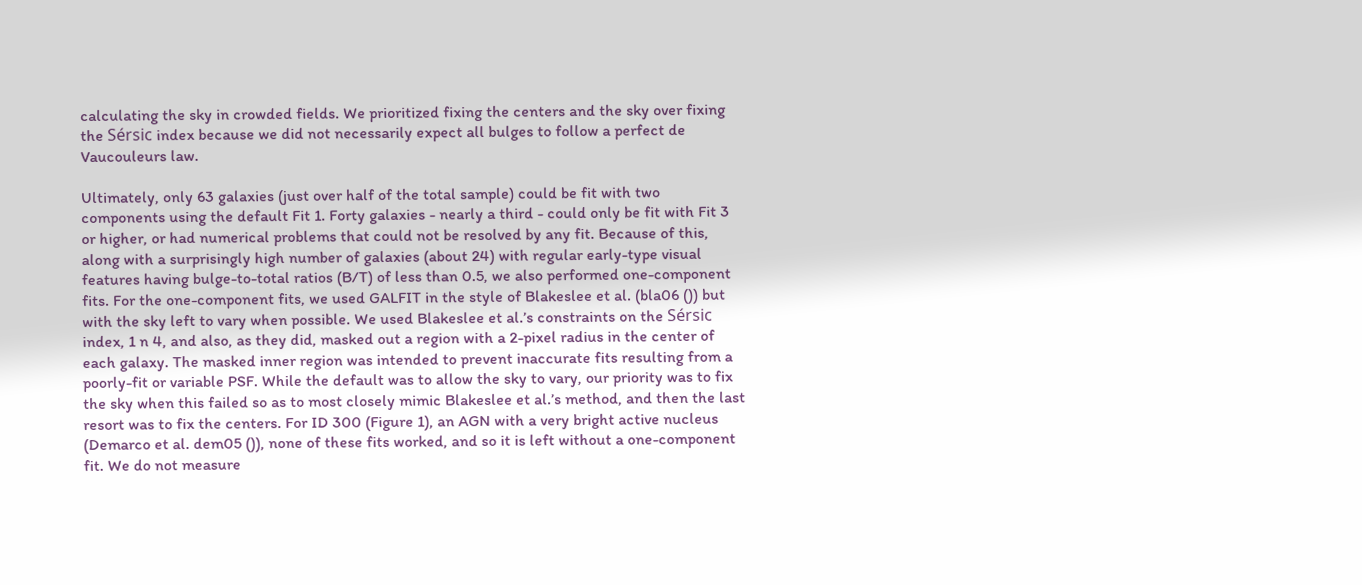calculating the sky in crowded fields. We prioritized fixing the centers and the sky over fixing the Sérsic index because we did not necessarily expect all bulges to follow a perfect de Vaucouleurs law.

Ultimately, only 63 galaxies (just over half of the total sample) could be fit with two components using the default Fit 1. Forty galaxies - nearly a third - could only be fit with Fit 3 or higher, or had numerical problems that could not be resolved by any fit. Because of this, along with a surprisingly high number of galaxies (about 24) with regular early-type visual features having bulge-to-total ratios (B/T) of less than 0.5, we also performed one-component fits. For the one-component fits, we used GALFIT in the style of Blakeslee et al. (bla06 ()) but with the sky left to vary when possible. We used Blakeslee et al.’s constraints on the Sérsic index, 1 n 4, and also, as they did, masked out a region with a 2-pixel radius in the center of each galaxy. The masked inner region was intended to prevent inaccurate fits resulting from a poorly-fit or variable PSF. While the default was to allow the sky to vary, our priority was to fix the sky when this failed so as to most closely mimic Blakeslee et al.’s method, and then the last resort was to fix the centers. For ID 300 (Figure 1), an AGN with a very bright active nucleus (Demarco et al. dem05 ()), none of these fits worked, and so it is left without a one-component fit. We do not measure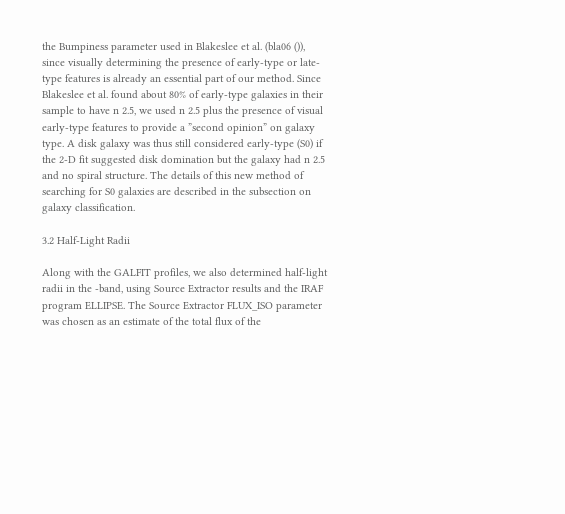the Bumpiness parameter used in Blakeslee et al. (bla06 ()), since visually determining the presence of early-type or late-type features is already an essential part of our method. Since Blakeslee et al. found about 80% of early-type galaxies in their sample to have n 2.5, we used n 2.5 plus the presence of visual early-type features to provide a ”second opinion” on galaxy type. A disk galaxy was thus still considered early-type (S0) if the 2-D fit suggested disk domination but the galaxy had n 2.5 and no spiral structure. The details of this new method of searching for S0 galaxies are described in the subsection on galaxy classification.

3.2 Half-Light Radii

Along with the GALFIT profiles, we also determined half-light radii in the -band, using Source Extractor results and the IRAF program ELLIPSE. The Source Extractor FLUX_ISO parameter was chosen as an estimate of the total flux of the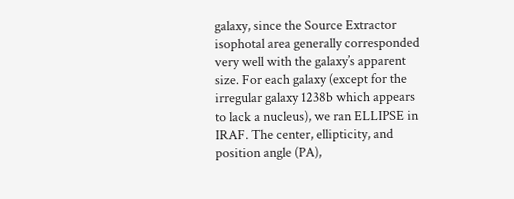galaxy, since the Source Extractor isophotal area generally corresponded very well with the galaxy’s apparent size. For each galaxy (except for the irregular galaxy 1238b which appears to lack a nucleus), we ran ELLIPSE in IRAF. The center, ellipticity, and position angle (PA),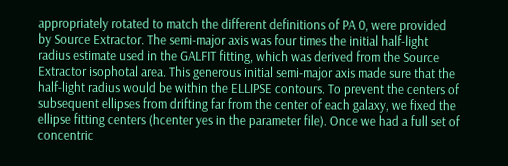appropriately rotated to match the different definitions of PA 0, were provided by Source Extractor. The semi-major axis was four times the initial half-light radius estimate used in the GALFIT fitting, which was derived from the Source Extractor isophotal area. This generous initial semi-major axis made sure that the half-light radius would be within the ELLIPSE contours. To prevent the centers of subsequent ellipses from drifting far from the center of each galaxy, we fixed the ellipse fitting centers (hcenter yes in the parameter file). Once we had a full set of concentric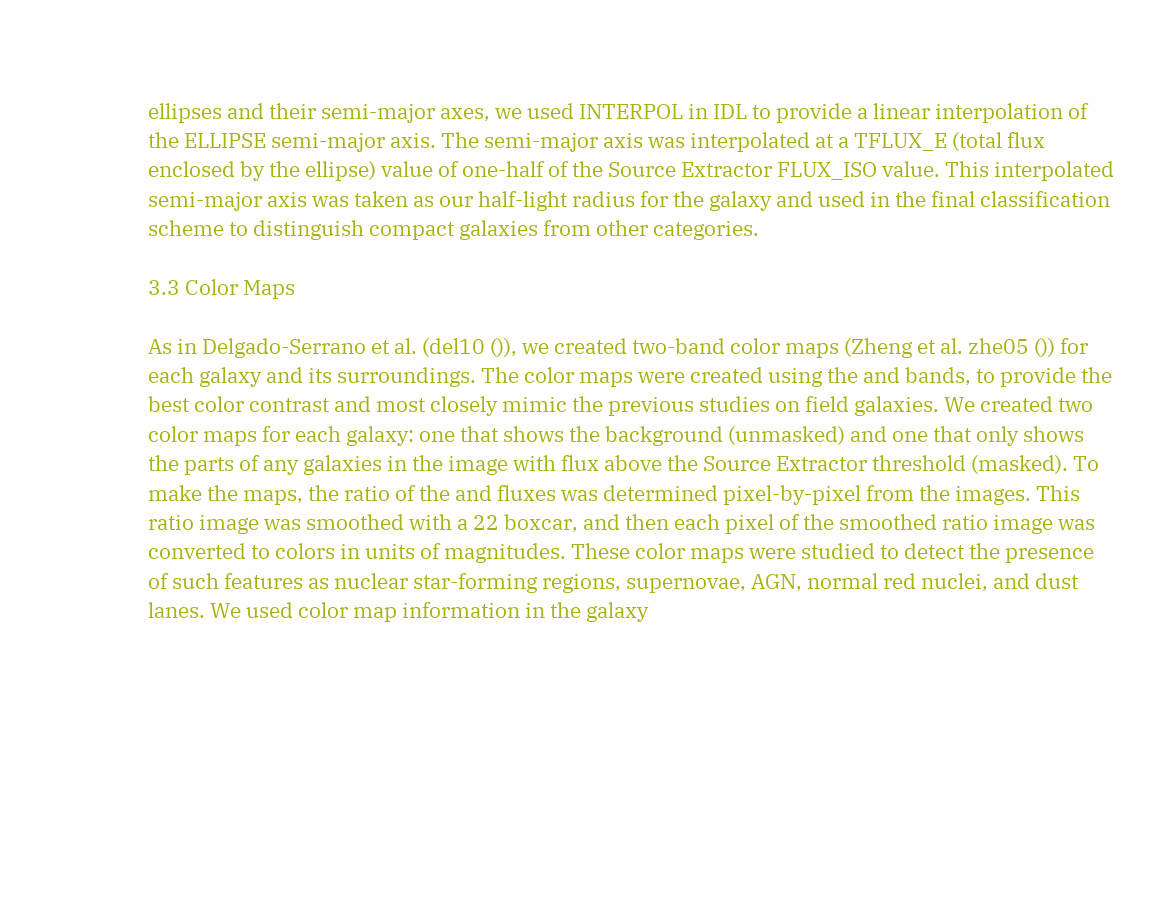ellipses and their semi-major axes, we used INTERPOL in IDL to provide a linear interpolation of the ELLIPSE semi-major axis. The semi-major axis was interpolated at a TFLUX_E (total flux enclosed by the ellipse) value of one-half of the Source Extractor FLUX_ISO value. This interpolated semi-major axis was taken as our half-light radius for the galaxy and used in the final classification scheme to distinguish compact galaxies from other categories.

3.3 Color Maps

As in Delgado-Serrano et al. (del10 ()), we created two-band color maps (Zheng et al. zhe05 ()) for each galaxy and its surroundings. The color maps were created using the and bands, to provide the best color contrast and most closely mimic the previous studies on field galaxies. We created two color maps for each galaxy: one that shows the background (unmasked) and one that only shows the parts of any galaxies in the image with flux above the Source Extractor threshold (masked). To make the maps, the ratio of the and fluxes was determined pixel-by-pixel from the images. This ratio image was smoothed with a 22 boxcar, and then each pixel of the smoothed ratio image was converted to colors in units of magnitudes. These color maps were studied to detect the presence of such features as nuclear star-forming regions, supernovae, AGN, normal red nuclei, and dust lanes. We used color map information in the galaxy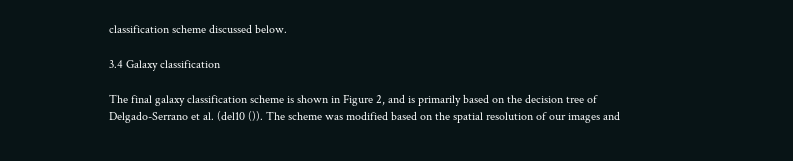classification scheme discussed below.

3.4 Galaxy classification

The final galaxy classification scheme is shown in Figure 2, and is primarily based on the decision tree of Delgado-Serrano et al. (del10 ()). The scheme was modified based on the spatial resolution of our images and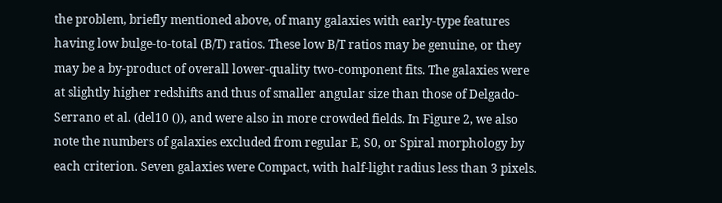the problem, briefly mentioned above, of many galaxies with early-type features having low bulge-to-total (B/T) ratios. These low B/T ratios may be genuine, or they may be a by-product of overall lower-quality two-component fits. The galaxies were at slightly higher redshifts and thus of smaller angular size than those of Delgado-Serrano et al. (del10 ()), and were also in more crowded fields. In Figure 2, we also note the numbers of galaxies excluded from regular E, S0, or Spiral morphology by each criterion. Seven galaxies were Compact, with half-light radius less than 3 pixels.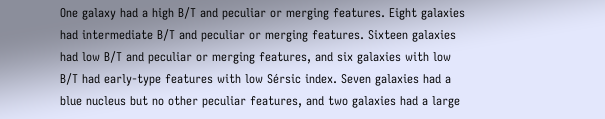One galaxy had a high B/T and peculiar or merging features. Eight galaxies had intermediate B/T and peculiar or merging features. Sixteen galaxies had low B/T and peculiar or merging features, and six galaxies with low B/T had early-type features with low Sérsic index. Seven galaxies had a blue nucleus but no other peculiar features, and two galaxies had a large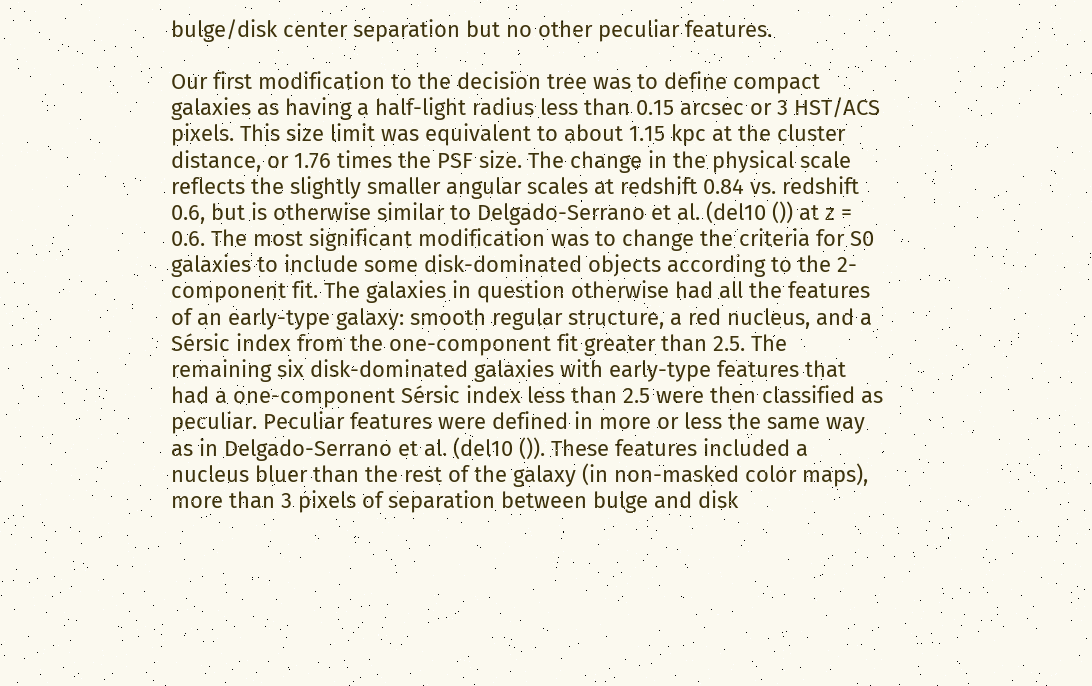bulge/disk center separation but no other peculiar features.

Our first modification to the decision tree was to define compact galaxies as having a half-light radius less than 0.15 arcsec or 3 HST/ACS pixels. This size limit was equivalent to about 1.15 kpc at the cluster distance, or 1.76 times the PSF size. The change in the physical scale reflects the slightly smaller angular scales at redshift 0.84 vs. redshift 0.6, but is otherwise similar to Delgado-Serrano et al. (del10 ()) at z = 0.6. The most significant modification was to change the criteria for S0 galaxies to include some disk-dominated objects according to the 2-component fit. The galaxies in question otherwise had all the features of an early-type galaxy: smooth regular structure, a red nucleus, and a Sérsic index from the one-component fit greater than 2.5. The remaining six disk-dominated galaxies with early-type features that had a one-component Sérsic index less than 2.5 were then classified as peculiar. Peculiar features were defined in more or less the same way as in Delgado-Serrano et al. (del10 ()). These features included a nucleus bluer than the rest of the galaxy (in non-masked color maps), more than 3 pixels of separation between bulge and disk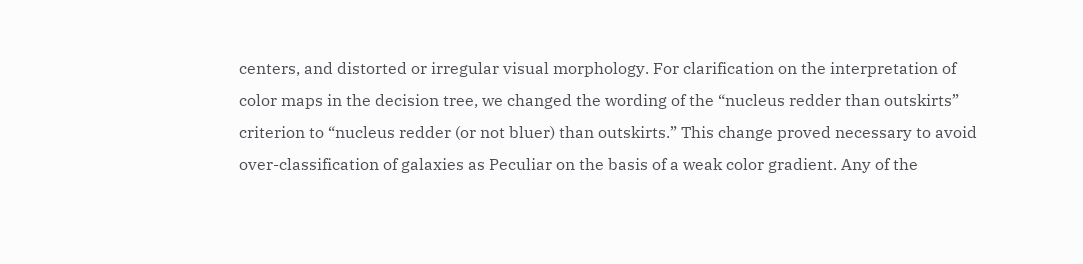centers, and distorted or irregular visual morphology. For clarification on the interpretation of color maps in the decision tree, we changed the wording of the “nucleus redder than outskirts” criterion to “nucleus redder (or not bluer) than outskirts.” This change proved necessary to avoid over-classification of galaxies as Peculiar on the basis of a weak color gradient. Any of the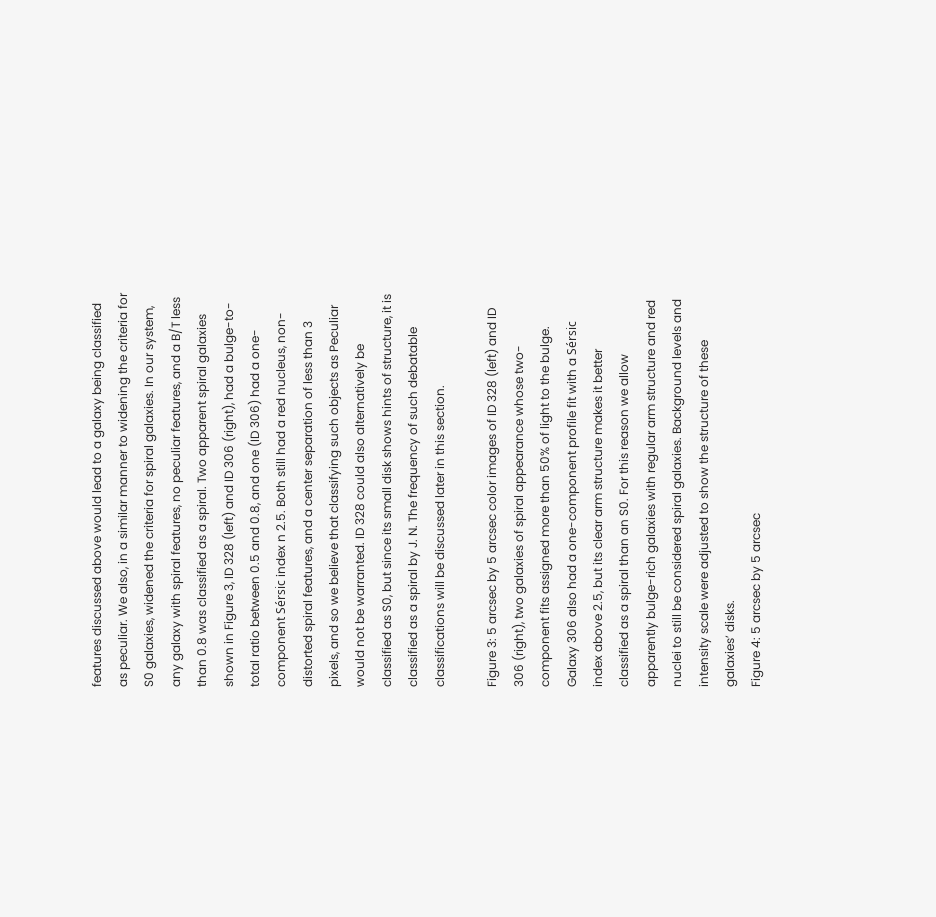features discussed above would lead to a galaxy being classified as peculiar. We also, in a similar manner to widening the criteria for S0 galaxies, widened the criteria for spiral galaxies. In our system, any galaxy with spiral features, no peculiar features, and a B/T less than 0.8 was classified as a spiral. Two apparent spiral galaxies shown in Figure 3, ID 328 (left) and ID 306 (right), had a bulge-to-total ratio between 0.5 and 0.8, and one (ID 306) had a one-component Sérsic index n 2.5. Both still had a red nucleus, non-distorted spiral features, and a center separation of less than 3 pixels, and so we believe that classifying such objects as Peculiar would not be warranted. ID 328 could also alternatively be classified as S0, but since its small disk shows hints of structure, it is classified as a spiral by J. N. The frequency of such debatable classifications will be discussed later in this section.

Figure 3: 5 arcsec by 5 arcsec color images of ID 328 (left) and ID 306 (right), two galaxies of spiral appearance whose two-component fits assigned more than 50% of light to the bulge. Galaxy 306 also had a one-component profile fit with a Sérsic index above 2.5, but its clear arm structure makes it better classified as a spiral than an S0. For this reason we allow apparently bulge-rich galaxies with regular arm structure and red nuclei to still be considered spiral galaxies. Background levels and intensity scale were adjusted to show the structure of these galaxies’ disks.
Figure 4: 5 arcsec by 5 arcsec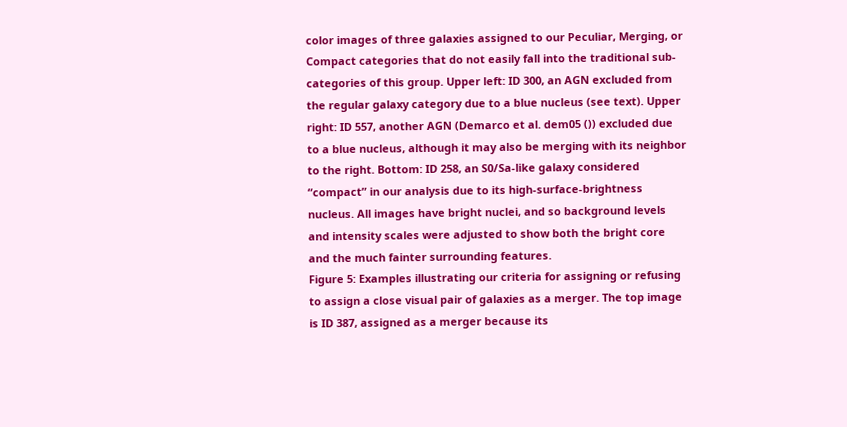color images of three galaxies assigned to our Peculiar, Merging, or Compact categories that do not easily fall into the traditional sub-categories of this group. Upper left: ID 300, an AGN excluded from the regular galaxy category due to a blue nucleus (see text). Upper right: ID 557, another AGN (Demarco et al. dem05 ()) excluded due to a blue nucleus, although it may also be merging with its neighbor to the right. Bottom: ID 258, an S0/Sa-like galaxy considered “compact” in our analysis due to its high-surface-brightness nucleus. All images have bright nuclei, and so background levels and intensity scales were adjusted to show both the bright core and the much fainter surrounding features.
Figure 5: Examples illustrating our criteria for assigning or refusing to assign a close visual pair of galaxies as a merger. The top image is ID 387, assigned as a merger because its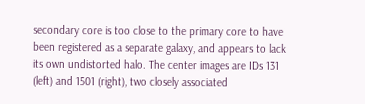secondary core is too close to the primary core to have been registered as a separate galaxy, and appears to lack its own undistorted halo. The center images are IDs 131 (left) and 1501 (right), two closely associated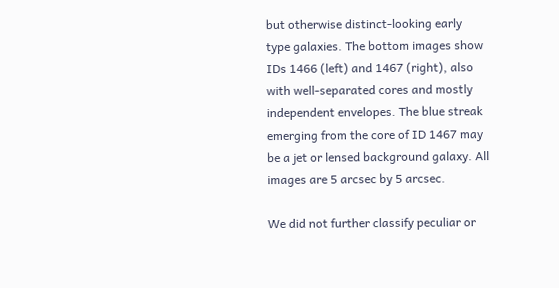but otherwise distinct-looking early type galaxies. The bottom images show IDs 1466 (left) and 1467 (right), also with well-separated cores and mostly independent envelopes. The blue streak emerging from the core of ID 1467 may be a jet or lensed background galaxy. All images are 5 arcsec by 5 arcsec.

We did not further classify peculiar or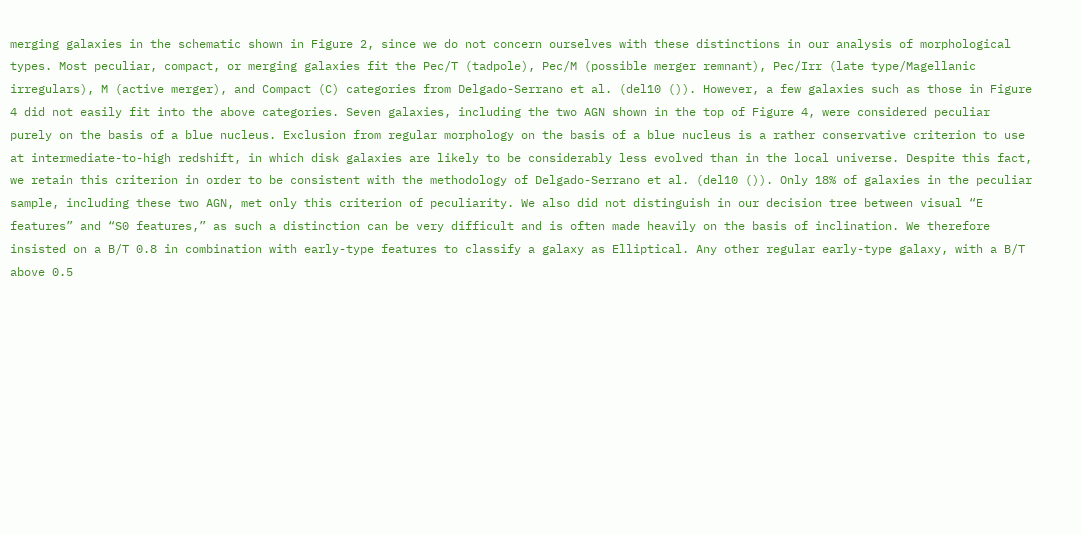merging galaxies in the schematic shown in Figure 2, since we do not concern ourselves with these distinctions in our analysis of morphological types. Most peculiar, compact, or merging galaxies fit the Pec/T (tadpole), Pec/M (possible merger remnant), Pec/Irr (late type/Magellanic irregulars), M (active merger), and Compact (C) categories from Delgado-Serrano et al. (del10 ()). However, a few galaxies such as those in Figure 4 did not easily fit into the above categories. Seven galaxies, including the two AGN shown in the top of Figure 4, were considered peculiar purely on the basis of a blue nucleus. Exclusion from regular morphology on the basis of a blue nucleus is a rather conservative criterion to use at intermediate-to-high redshift, in which disk galaxies are likely to be considerably less evolved than in the local universe. Despite this fact, we retain this criterion in order to be consistent with the methodology of Delgado-Serrano et al. (del10 ()). Only 18% of galaxies in the peculiar sample, including these two AGN, met only this criterion of peculiarity. We also did not distinguish in our decision tree between visual “E features” and “S0 features,” as such a distinction can be very difficult and is often made heavily on the basis of inclination. We therefore insisted on a B/T 0.8 in combination with early-type features to classify a galaxy as Elliptical. Any other regular early-type galaxy, with a B/T above 0.5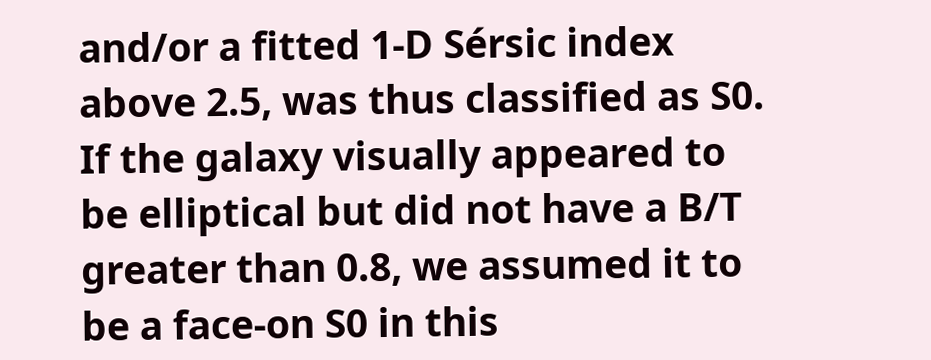and/or a fitted 1-D Sérsic index above 2.5, was thus classified as S0. If the galaxy visually appeared to be elliptical but did not have a B/T greater than 0.8, we assumed it to be a face-on S0 in this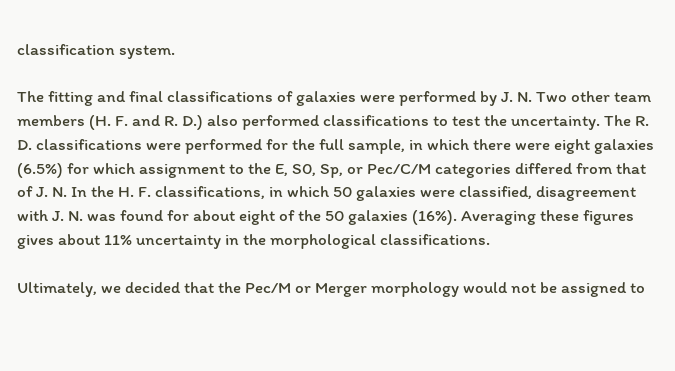classification system.

The fitting and final classifications of galaxies were performed by J. N. Two other team members (H. F. and R. D.) also performed classifications to test the uncertainty. The R. D. classifications were performed for the full sample, in which there were eight galaxies (6.5%) for which assignment to the E, S0, Sp, or Pec/C/M categories differed from that of J. N. In the H. F. classifications, in which 50 galaxies were classified, disagreement with J. N. was found for about eight of the 50 galaxies (16%). Averaging these figures gives about 11% uncertainty in the morphological classifications.

Ultimately, we decided that the Pec/M or Merger morphology would not be assigned to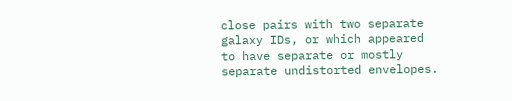close pairs with two separate galaxy IDs, or which appeared to have separate or mostly separate undistorted envelopes.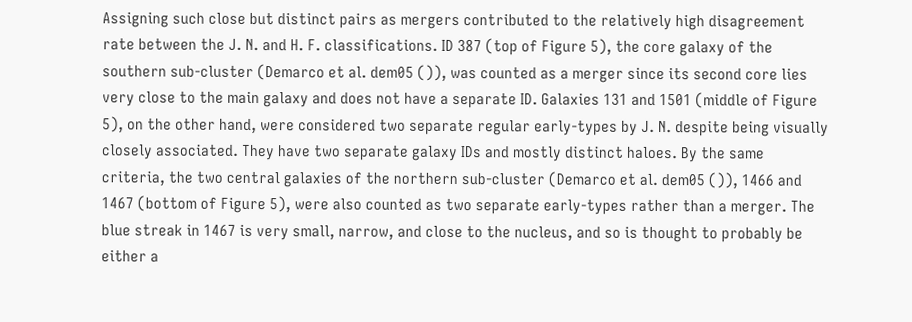Assigning such close but distinct pairs as mergers contributed to the relatively high disagreement rate between the J. N. and H. F. classifications. ID 387 (top of Figure 5), the core galaxy of the southern sub-cluster (Demarco et al. dem05 ()), was counted as a merger since its second core lies very close to the main galaxy and does not have a separate ID. Galaxies 131 and 1501 (middle of Figure 5), on the other hand, were considered two separate regular early-types by J. N. despite being visually closely associated. They have two separate galaxy IDs and mostly distinct haloes. By the same criteria, the two central galaxies of the northern sub-cluster (Demarco et al. dem05 ()), 1466 and 1467 (bottom of Figure 5), were also counted as two separate early-types rather than a merger. The blue streak in 1467 is very small, narrow, and close to the nucleus, and so is thought to probably be either a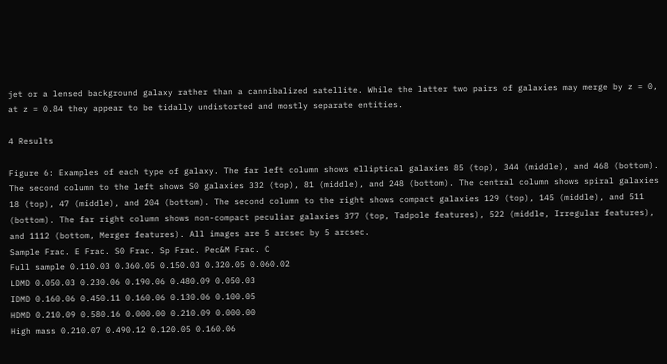jet or a lensed background galaxy rather than a cannibalized satellite. While the latter two pairs of galaxies may merge by z = 0, at z = 0.84 they appear to be tidally undistorted and mostly separate entities.

4 Results

Figure 6: Examples of each type of galaxy. The far left column shows elliptical galaxies 85 (top), 344 (middle), and 468 (bottom). The second column to the left shows S0 galaxies 332 (top), 81 (middle), and 248 (bottom). The central column shows spiral galaxies 18 (top), 47 (middle), and 204 (bottom). The second column to the right shows compact galaxies 129 (top), 145 (middle), and 511 (bottom). The far right column shows non-compact peculiar galaxies 377 (top, Tadpole features), 522 (middle, Irregular features), and 1112 (bottom, Merger features). All images are 5 arcsec by 5 arcsec.
Sample Frac. E Frac. S0 Frac. Sp Frac. Pec&M Frac. C
Full sample 0.110.03 0.360.05 0.150.03 0.320.05 0.060.02
LDMD 0.050.03 0.230.06 0.190.06 0.480.09 0.050.03
IDMD 0.160.06 0.450.11 0.160.06 0.130.06 0.100.05
HDMD 0.210.09 0.580.16 0.000.00 0.210.09 0.000.00
High mass 0.210.07 0.490.12 0.120.05 0.160.06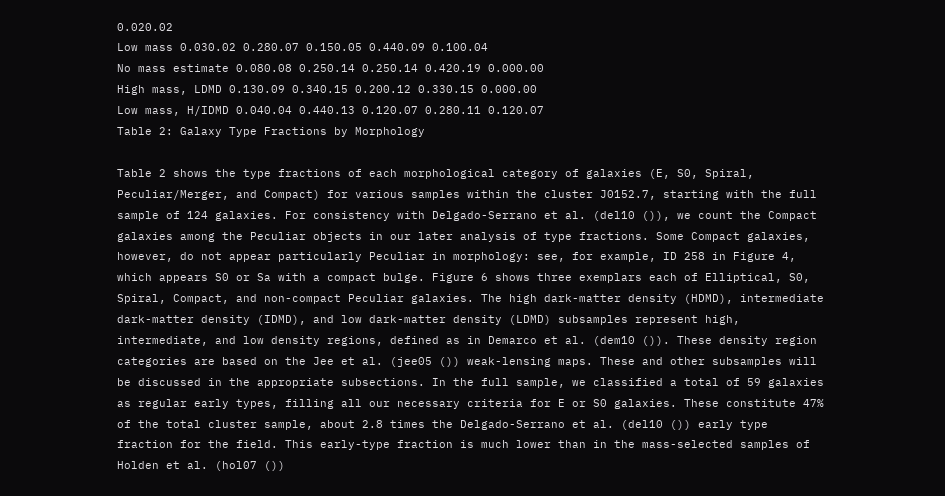0.020.02
Low mass 0.030.02 0.280.07 0.150.05 0.440.09 0.100.04
No mass estimate 0.080.08 0.250.14 0.250.14 0.420.19 0.000.00
High mass, LDMD 0.130.09 0.340.15 0.200.12 0.330.15 0.000.00
Low mass, H/IDMD 0.040.04 0.440.13 0.120.07 0.280.11 0.120.07
Table 2: Galaxy Type Fractions by Morphology

Table 2 shows the type fractions of each morphological category of galaxies (E, S0, Spiral, Peculiar/Merger, and Compact) for various samples within the cluster J0152.7, starting with the full sample of 124 galaxies. For consistency with Delgado-Serrano et al. (del10 ()), we count the Compact galaxies among the Peculiar objects in our later analysis of type fractions. Some Compact galaxies, however, do not appear particularly Peculiar in morphology: see, for example, ID 258 in Figure 4, which appears S0 or Sa with a compact bulge. Figure 6 shows three exemplars each of Elliptical, S0, Spiral, Compact, and non-compact Peculiar galaxies. The high dark-matter density (HDMD), intermediate dark-matter density (IDMD), and low dark-matter density (LDMD) subsamples represent high, intermediate, and low density regions, defined as in Demarco et al. (dem10 ()). These density region categories are based on the Jee et al. (jee05 ()) weak-lensing maps. These and other subsamples will be discussed in the appropriate subsections. In the full sample, we classified a total of 59 galaxies as regular early types, filling all our necessary criteria for E or S0 galaxies. These constitute 47% of the total cluster sample, about 2.8 times the Delgado-Serrano et al. (del10 ()) early type fraction for the field. This early-type fraction is much lower than in the mass-selected samples of Holden et al. (hol07 ())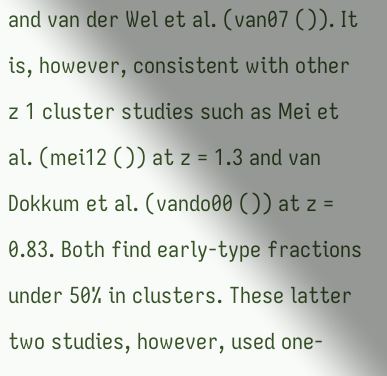and van der Wel et al. (van07 ()). It is, however, consistent with other z 1 cluster studies such as Mei et al. (mei12 ()) at z = 1.3 and van Dokkum et al. (vando00 ()) at z = 0.83. Both find early-type fractions under 50% in clusters. These latter two studies, however, used one-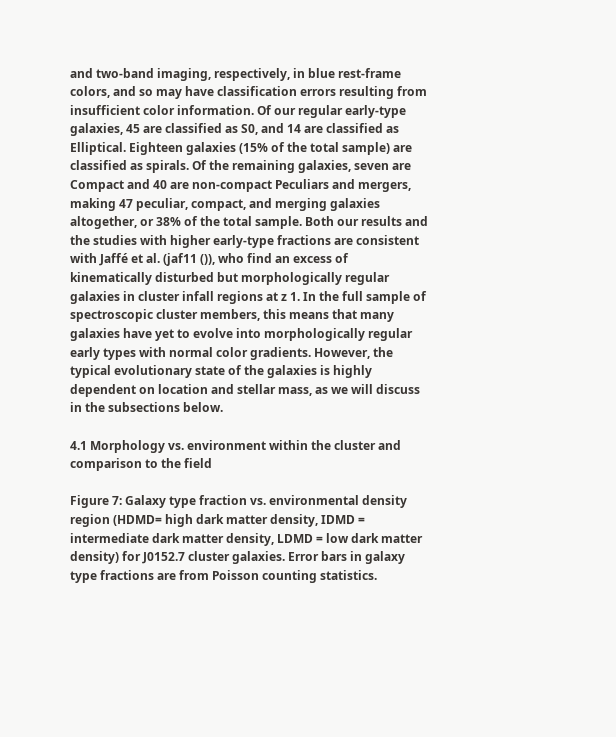and two-band imaging, respectively, in blue rest-frame colors, and so may have classification errors resulting from insufficient color information. Of our regular early-type galaxies, 45 are classified as S0, and 14 are classified as Elliptical. Eighteen galaxies (15% of the total sample) are classified as spirals. Of the remaining galaxies, seven are Compact and 40 are non-compact Peculiars and mergers, making 47 peculiar, compact, and merging galaxies altogether, or 38% of the total sample. Both our results and the studies with higher early-type fractions are consistent with Jaffé et al. (jaf11 ()), who find an excess of kinematically disturbed but morphologically regular galaxies in cluster infall regions at z 1. In the full sample of spectroscopic cluster members, this means that many galaxies have yet to evolve into morphologically regular early types with normal color gradients. However, the typical evolutionary state of the galaxies is highly dependent on location and stellar mass, as we will discuss in the subsections below.

4.1 Morphology vs. environment within the cluster and comparison to the field

Figure 7: Galaxy type fraction vs. environmental density region (HDMD= high dark matter density, IDMD = intermediate dark matter density, LDMD = low dark matter density) for J0152.7 cluster galaxies. Error bars in galaxy type fractions are from Poisson counting statistics.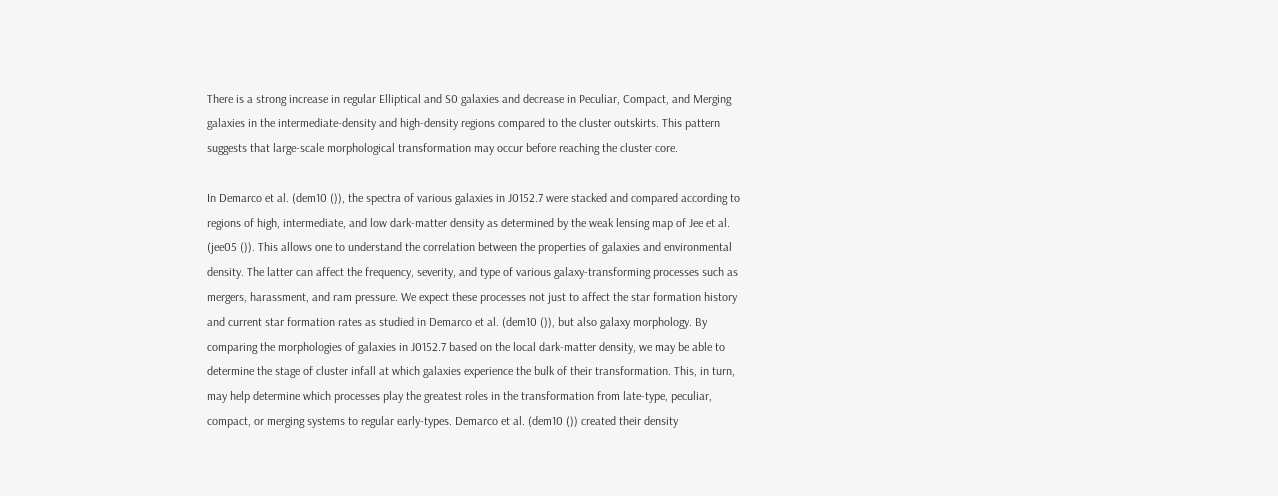There is a strong increase in regular Elliptical and S0 galaxies and decrease in Peculiar, Compact, and Merging galaxies in the intermediate-density and high-density regions compared to the cluster outskirts. This pattern suggests that large-scale morphological transformation may occur before reaching the cluster core.

In Demarco et al. (dem10 ()), the spectra of various galaxies in J0152.7 were stacked and compared according to regions of high, intermediate, and low dark-matter density as determined by the weak lensing map of Jee et al. (jee05 ()). This allows one to understand the correlation between the properties of galaxies and environmental density. The latter can affect the frequency, severity, and type of various galaxy-transforming processes such as mergers, harassment, and ram pressure. We expect these processes not just to affect the star formation history and current star formation rates as studied in Demarco et al. (dem10 ()), but also galaxy morphology. By comparing the morphologies of galaxies in J0152.7 based on the local dark-matter density, we may be able to determine the stage of cluster infall at which galaxies experience the bulk of their transformation. This, in turn, may help determine which processes play the greatest roles in the transformation from late-type, peculiar, compact, or merging systems to regular early-types. Demarco et al. (dem10 ()) created their density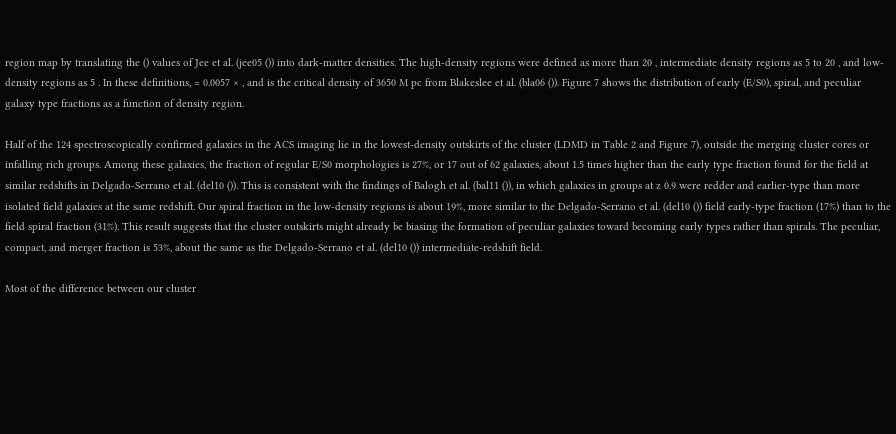region map by translating the () values of Jee et al. (jee05 ()) into dark-matter densities. The high-density regions were defined as more than 20 , intermediate density regions as 5 to 20 , and low-density regions as 5 . In these definitions, = 0.0057 × , and is the critical density of 3650 M pc from Blakeslee et al. (bla06 ()). Figure 7 shows the distribution of early (E/S0), spiral, and peculiar galaxy type fractions as a function of density region.

Half of the 124 spectroscopically confirmed galaxies in the ACS imaging lie in the lowest-density outskirts of the cluster (LDMD in Table 2 and Figure 7), outside the merging cluster cores or infalling rich groups. Among these galaxies, the fraction of regular E/S0 morphologies is 27%, or 17 out of 62 galaxies, about 1.5 times higher than the early type fraction found for the field at similar redshifts in Delgado-Serrano et al. (del10 ()). This is consistent with the findings of Balogh et al. (bal11 ()), in which galaxies in groups at z 0.9 were redder and earlier-type than more isolated field galaxies at the same redshift. Our spiral fraction in the low-density regions is about 19%, more similar to the Delgado-Serrano et al. (del10 ()) field early-type fraction (17%) than to the field spiral fraction (31%). This result suggests that the cluster outskirts might already be biasing the formation of peculiar galaxies toward becoming early types rather than spirals. The peculiar, compact, and merger fraction is 53%, about the same as the Delgado-Serrano et al. (del10 ()) intermediate-redshift field.

Most of the difference between our cluster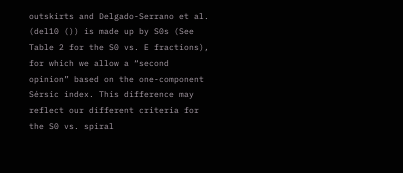outskirts and Delgado-Serrano et al. (del10 ()) is made up by S0s (See Table 2 for the S0 vs. E fractions), for which we allow a “second opinion” based on the one-component Sérsic index. This difference may reflect our different criteria for the S0 vs. spiral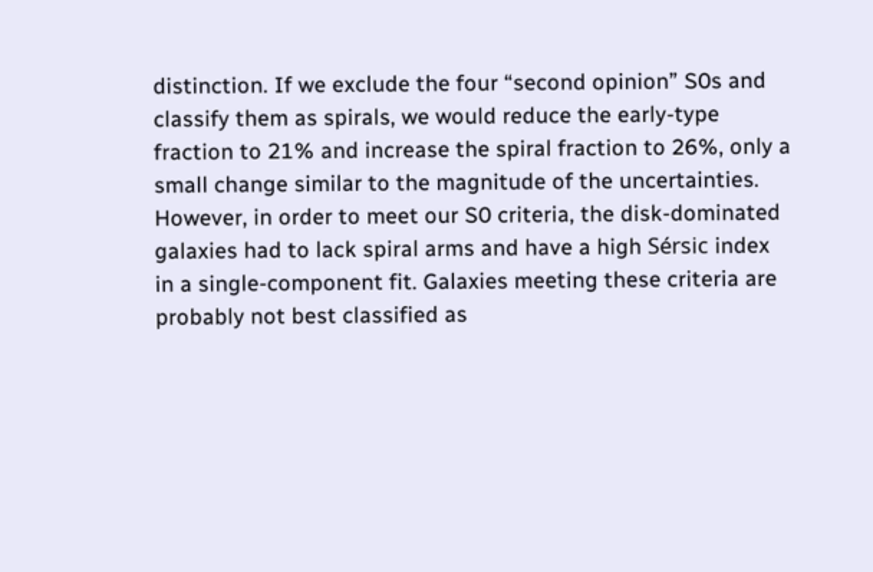distinction. If we exclude the four “second opinion” S0s and classify them as spirals, we would reduce the early-type fraction to 21% and increase the spiral fraction to 26%, only a small change similar to the magnitude of the uncertainties. However, in order to meet our S0 criteria, the disk-dominated galaxies had to lack spiral arms and have a high Sérsic index in a single-component fit. Galaxies meeting these criteria are probably not best classified as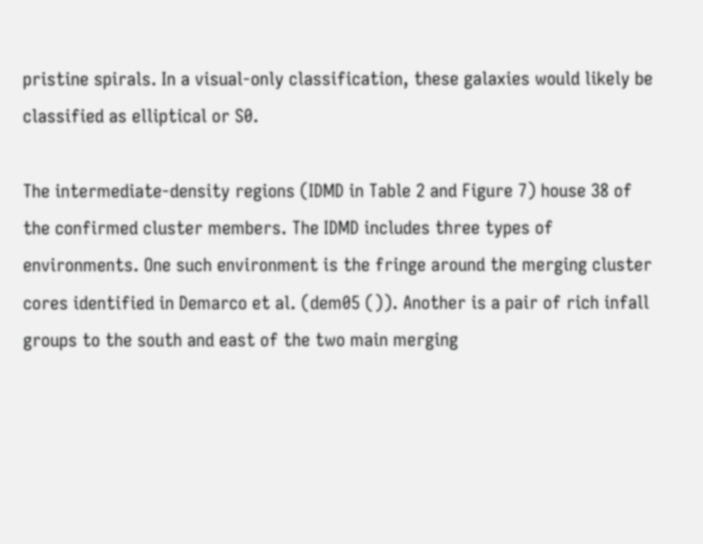pristine spirals. In a visual-only classification, these galaxies would likely be classified as elliptical or S0.

The intermediate-density regions (IDMD in Table 2 and Figure 7) house 38 of the confirmed cluster members. The IDMD includes three types of environments. One such environment is the fringe around the merging cluster cores identified in Demarco et al. (dem05 ()). Another is a pair of rich infall groups to the south and east of the two main merging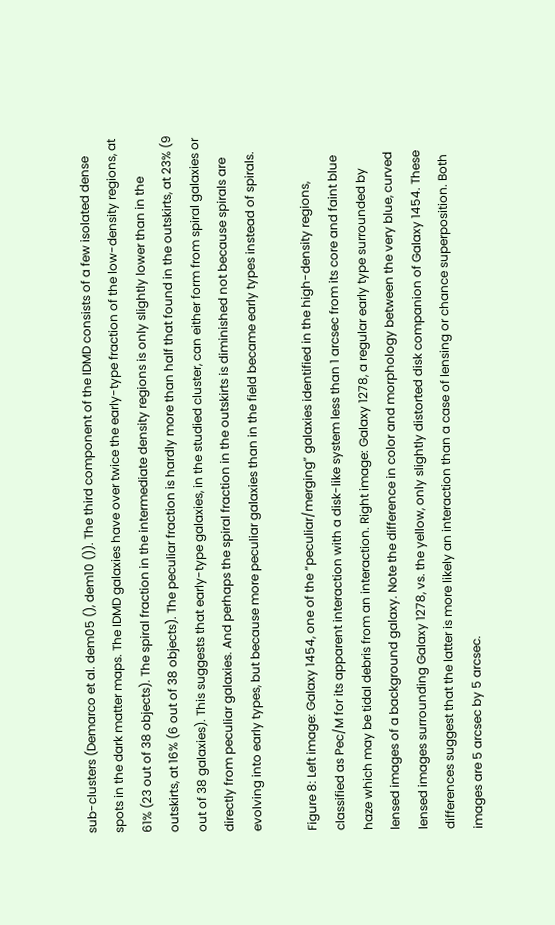sub-clusters (Demarco et al. dem05 (), dem10 ()). The third component of the IDMD consists of a few isolated dense spots in the dark matter maps. The IDMD galaxies have over twice the early-type fraction of the low-density regions, at 61% (23 out of 38 objects). The spiral fraction in the intermediate density regions is only slightly lower than in the outskirts, at 16% (6 out of 38 objects). The peculiar fraction is hardly more than half that found in the outskirts, at 23% (9 out of 38 galaxies). This suggests that early-type galaxies, in the studied cluster, can either form from spiral galaxies or directly from peculiar galaxies. And perhaps the spiral fraction in the outskirts is diminished not because spirals are evolving into early types, but because more peculiar galaxies than in the field became early types instead of spirals.

Figure 8: Left image: Galaxy 1454, one of the “peculiar/merging” galaxies identified in the high-density regions, classified as Pec/M for its apparent interaction with a disk-like system less than 1 arcsec from its core and faint blue haze which may be tidal debris from an interaction. Right image: Galaxy 1278, a regular early type surrounded by lensed images of a background galaxy. Note the difference in color and morphology between the very blue, curved lensed images surrounding Galaxy 1278, vs. the yellow, only slightly distorted disk companion of Galaxy 1454. These differences suggest that the latter is more likely an interaction than a case of lensing or chance superposition. Both images are 5 arcsec by 5 arcsec.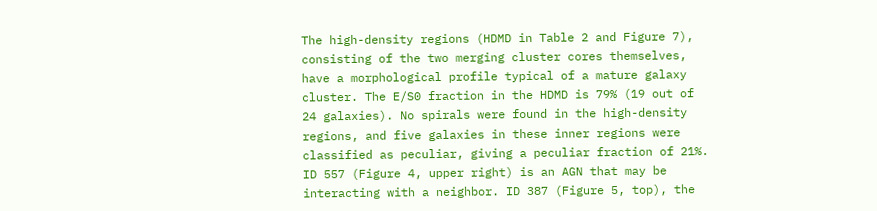The high-density regions (HDMD in Table 2 and Figure 7), consisting of the two merging cluster cores themselves, have a morphological profile typical of a mature galaxy cluster. The E/S0 fraction in the HDMD is 79% (19 out of 24 galaxies). No spirals were found in the high-density regions, and five galaxies in these inner regions were classified as peculiar, giving a peculiar fraction of 21%. ID 557 (Figure 4, upper right) is an AGN that may be interacting with a neighbor. ID 387 (Figure 5, top), the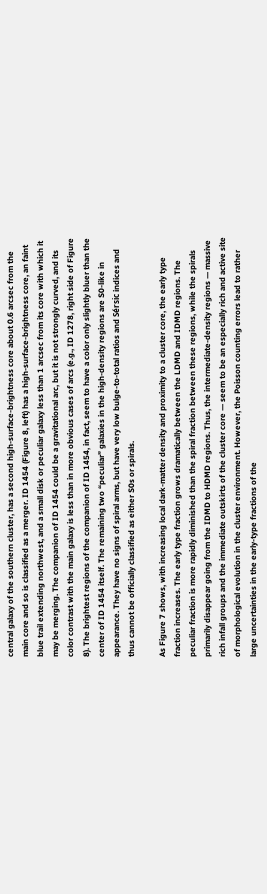central galaxy of the southern cluster, has a second high-surface-brightness core about 0.6 arcsec from the main core and so is classified as a merger. ID 1454 (Figure 8, left) has a high-surface-brightness core, an faint blue trail extending northwest, and a small disk or peculiar galaxy less than 1 arcsec from its core with which it may be merging. The companion of ID 1454 could be a gravitational arc, but it is not strongly curved, and its color contrast with the main galaxy is less than in more obvious cases of arcs (e.g., ID 1278, right side of Figure 8). The brightest regions of the companion of ID 1454, in fact, seem to have a color only slightly bluer than the center of ID 1454 itself. The remaining two “peculiar” galaxies in the high-density regions are S0-like in appearance. They have no signs of spiral arms, but have very low bulge-to-total ratios and Sérsic indices and thus cannot be officially classified as either S0s or spirals.

As Figure 7 shows, with increasing local dark-matter density and proximity to a cluster core, the early type fraction increases. The early type fraction grows dramatically between the LDMD and IDMD regions. The peculiar fraction is more rapidly diminished than the spiral fraction between these regions, while the spirals primarily disappear going from the IDMD to HDMD regions. Thus, the intermediate-density regions — massive rich infall groups and the immediate outskirts of the cluster core — seem to be an especially rich and active site of morphological evolution in the cluster environment. However, the Poisson counting errors lead to rather large uncertainties in the early-type fractions of the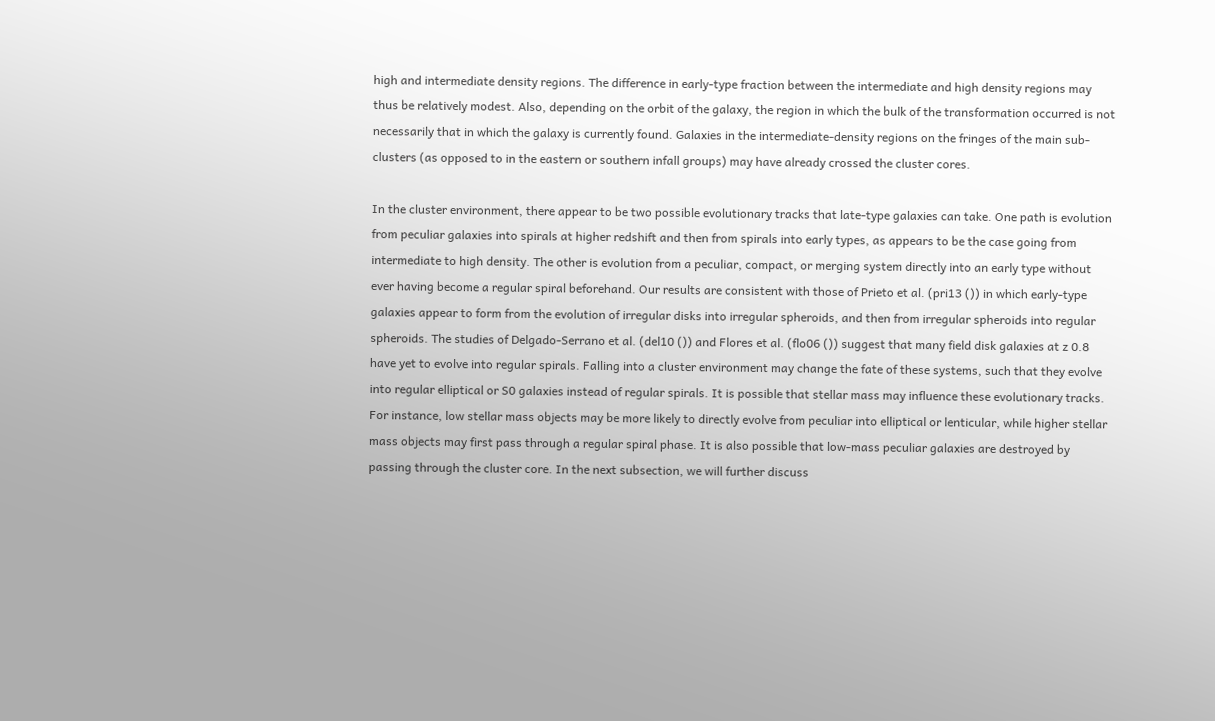high and intermediate density regions. The difference in early-type fraction between the intermediate and high density regions may thus be relatively modest. Also, depending on the orbit of the galaxy, the region in which the bulk of the transformation occurred is not necessarily that in which the galaxy is currently found. Galaxies in the intermediate-density regions on the fringes of the main sub-clusters (as opposed to in the eastern or southern infall groups) may have already crossed the cluster cores.

In the cluster environment, there appear to be two possible evolutionary tracks that late-type galaxies can take. One path is evolution from peculiar galaxies into spirals at higher redshift and then from spirals into early types, as appears to be the case going from intermediate to high density. The other is evolution from a peculiar, compact, or merging system directly into an early type without ever having become a regular spiral beforehand. Our results are consistent with those of Prieto et al. (pri13 ()) in which early-type galaxies appear to form from the evolution of irregular disks into irregular spheroids, and then from irregular spheroids into regular spheroids. The studies of Delgado-Serrano et al. (del10 ()) and Flores et al. (flo06 ()) suggest that many field disk galaxies at z 0.8 have yet to evolve into regular spirals. Falling into a cluster environment may change the fate of these systems, such that they evolve into regular elliptical or S0 galaxies instead of regular spirals. It is possible that stellar mass may influence these evolutionary tracks. For instance, low stellar mass objects may be more likely to directly evolve from peculiar into elliptical or lenticular, while higher stellar mass objects may first pass through a regular spiral phase. It is also possible that low-mass peculiar galaxies are destroyed by passing through the cluster core. In the next subsection, we will further discuss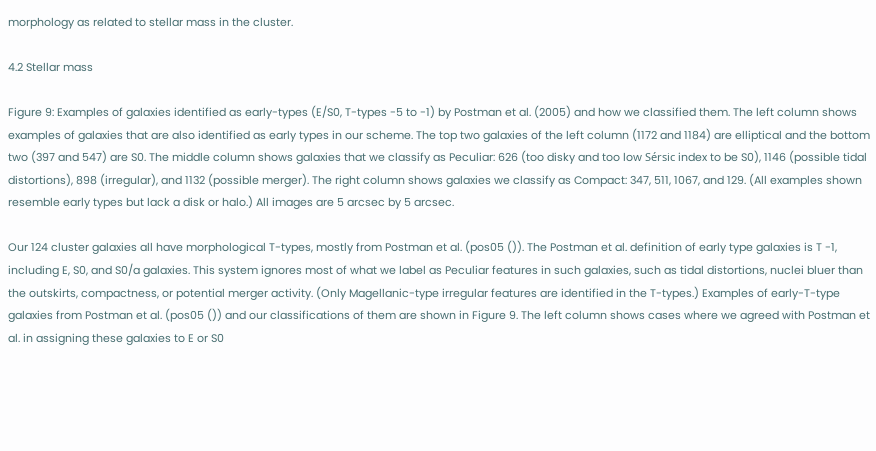morphology as related to stellar mass in the cluster.

4.2 Stellar mass

Figure 9: Examples of galaxies identified as early-types (E/S0, T-types -5 to -1) by Postman et al. (2005) and how we classified them. The left column shows examples of galaxies that are also identified as early types in our scheme. The top two galaxies of the left column (1172 and 1184) are elliptical and the bottom two (397 and 547) are S0. The middle column shows galaxies that we classify as Peculiar: 626 (too disky and too low Sérsic index to be S0), 1146 (possible tidal distortions), 898 (irregular), and 1132 (possible merger). The right column shows galaxies we classify as Compact: 347, 511, 1067, and 129. (All examples shown resemble early types but lack a disk or halo.) All images are 5 arcsec by 5 arcsec.

Our 124 cluster galaxies all have morphological T-types, mostly from Postman et al. (pos05 ()). The Postman et al. definition of early type galaxies is T -1, including E, S0, and S0/a galaxies. This system ignores most of what we label as Peculiar features in such galaxies, such as tidal distortions, nuclei bluer than the outskirts, compactness, or potential merger activity. (Only Magellanic-type irregular features are identified in the T-types.) Examples of early-T-type galaxies from Postman et al. (pos05 ()) and our classifications of them are shown in Figure 9. The left column shows cases where we agreed with Postman et al. in assigning these galaxies to E or S0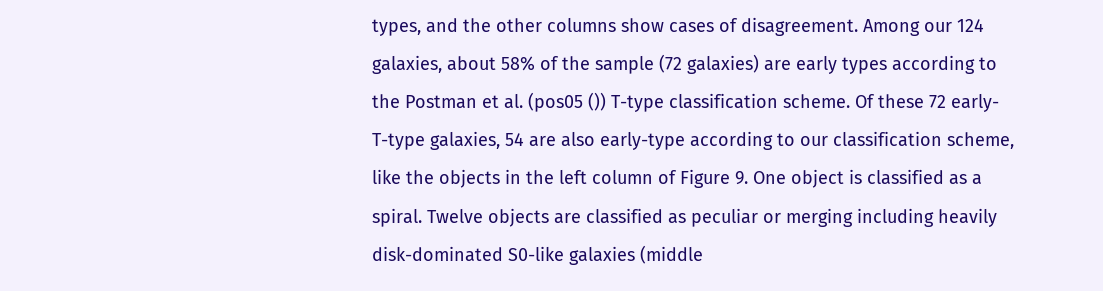types, and the other columns show cases of disagreement. Among our 124 galaxies, about 58% of the sample (72 galaxies) are early types according to the Postman et al. (pos05 ()) T-type classification scheme. Of these 72 early-T-type galaxies, 54 are also early-type according to our classification scheme, like the objects in the left column of Figure 9. One object is classified as a spiral. Twelve objects are classified as peculiar or merging including heavily disk-dominated S0-like galaxies (middle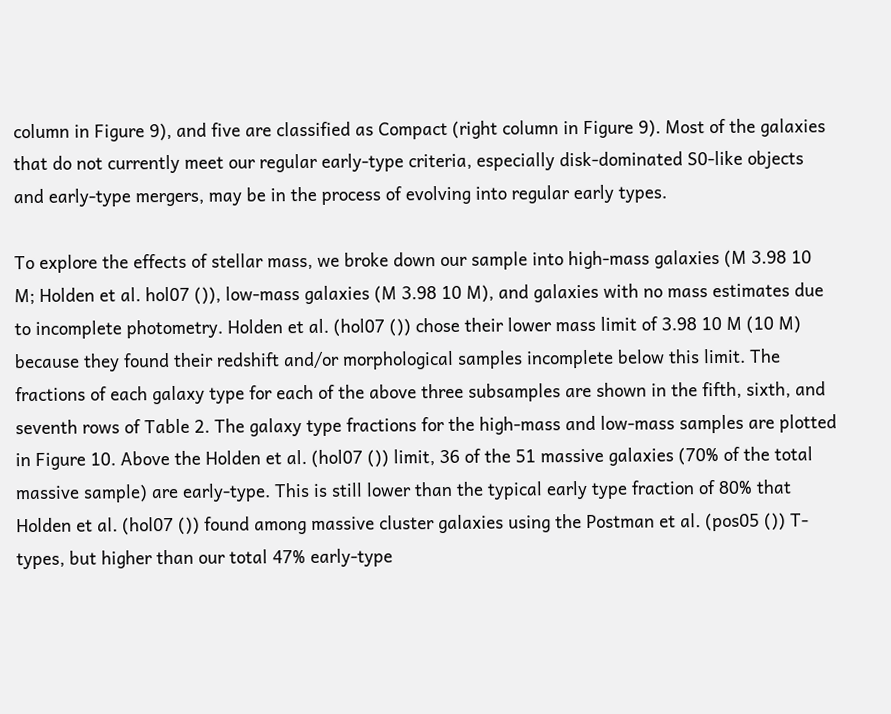column in Figure 9), and five are classified as Compact (right column in Figure 9). Most of the galaxies that do not currently meet our regular early-type criteria, especially disk-dominated S0-like objects and early-type mergers, may be in the process of evolving into regular early types.

To explore the effects of stellar mass, we broke down our sample into high-mass galaxies (M 3.98 10 M; Holden et al. hol07 ()), low-mass galaxies (M 3.98 10 M), and galaxies with no mass estimates due to incomplete photometry. Holden et al. (hol07 ()) chose their lower mass limit of 3.98 10 M (10 M) because they found their redshift and/or morphological samples incomplete below this limit. The fractions of each galaxy type for each of the above three subsamples are shown in the fifth, sixth, and seventh rows of Table 2. The galaxy type fractions for the high-mass and low-mass samples are plotted in Figure 10. Above the Holden et al. (hol07 ()) limit, 36 of the 51 massive galaxies (70% of the total massive sample) are early-type. This is still lower than the typical early type fraction of 80% that Holden et al. (hol07 ()) found among massive cluster galaxies using the Postman et al. (pos05 ()) T-types, but higher than our total 47% early-type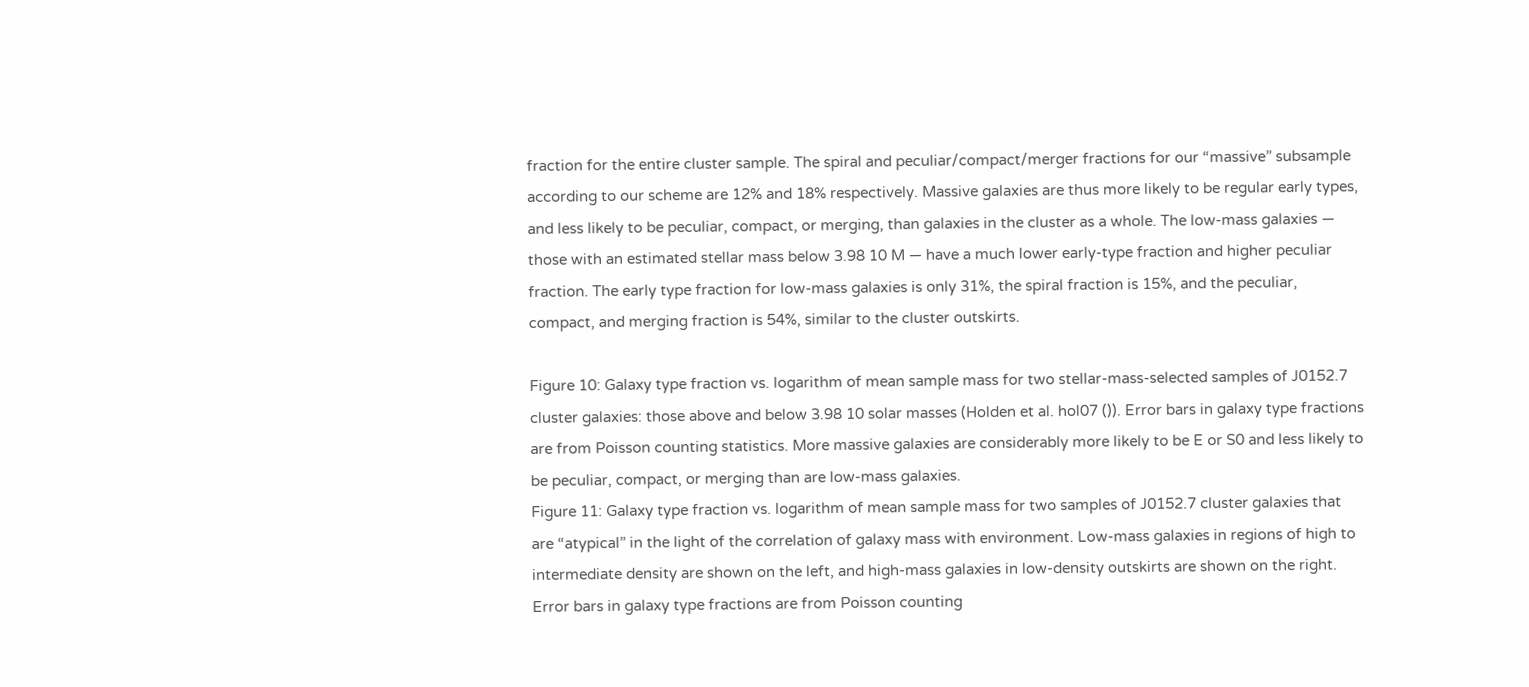fraction for the entire cluster sample. The spiral and peculiar/compact/merger fractions for our “massive” subsample according to our scheme are 12% and 18% respectively. Massive galaxies are thus more likely to be regular early types, and less likely to be peculiar, compact, or merging, than galaxies in the cluster as a whole. The low-mass galaxies — those with an estimated stellar mass below 3.98 10 M — have a much lower early-type fraction and higher peculiar fraction. The early type fraction for low-mass galaxies is only 31%, the spiral fraction is 15%, and the peculiar, compact, and merging fraction is 54%, similar to the cluster outskirts.

Figure 10: Galaxy type fraction vs. logarithm of mean sample mass for two stellar-mass-selected samples of J0152.7 cluster galaxies: those above and below 3.98 10 solar masses (Holden et al. hol07 ()). Error bars in galaxy type fractions are from Poisson counting statistics. More massive galaxies are considerably more likely to be E or S0 and less likely to be peculiar, compact, or merging than are low-mass galaxies.
Figure 11: Galaxy type fraction vs. logarithm of mean sample mass for two samples of J0152.7 cluster galaxies that are “atypical” in the light of the correlation of galaxy mass with environment. Low-mass galaxies in regions of high to intermediate density are shown on the left, and high-mass galaxies in low-density outskirts are shown on the right. Error bars in galaxy type fractions are from Poisson counting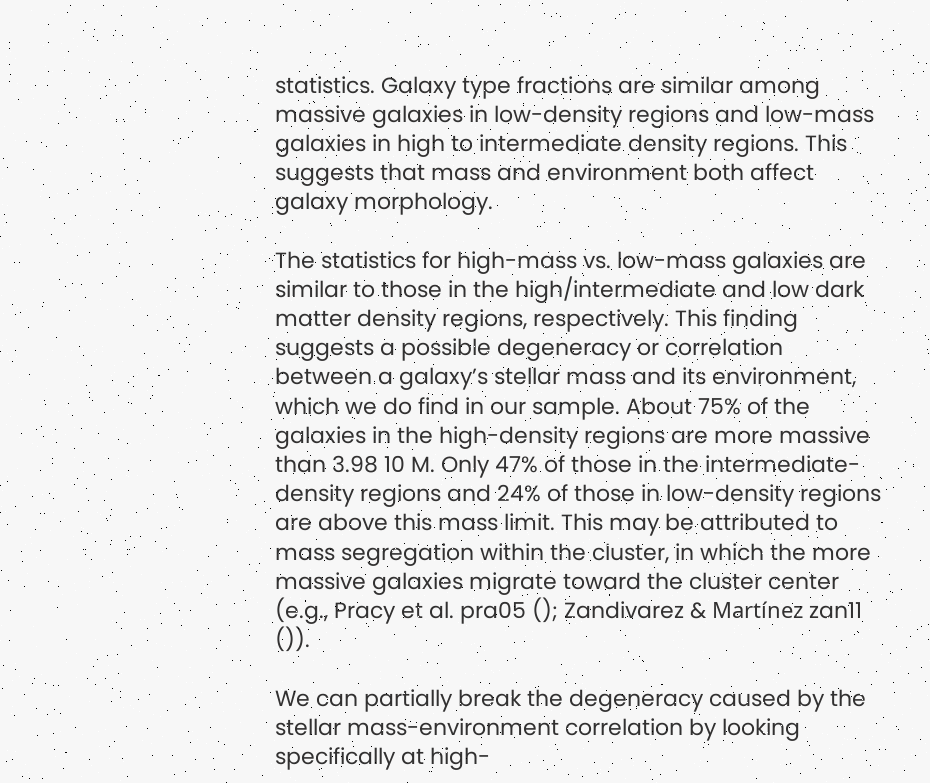statistics. Galaxy type fractions are similar among massive galaxies in low-density regions and low-mass galaxies in high to intermediate density regions. This suggests that mass and environment both affect galaxy morphology.

The statistics for high-mass vs. low-mass galaxies are similar to those in the high/intermediate and low dark matter density regions, respectively. This finding suggests a possible degeneracy or correlation between a galaxy’s stellar mass and its environment, which we do find in our sample. About 75% of the galaxies in the high-density regions are more massive than 3.98 10 M. Only 47% of those in the intermediate-density regions and 24% of those in low-density regions are above this mass limit. This may be attributed to mass segregation within the cluster, in which the more massive galaxies migrate toward the cluster center (e.g., Pracy et al. pra05 (); Zandivarez & Martínez zan11 ()).

We can partially break the degeneracy caused by the stellar mass-environment correlation by looking specifically at high-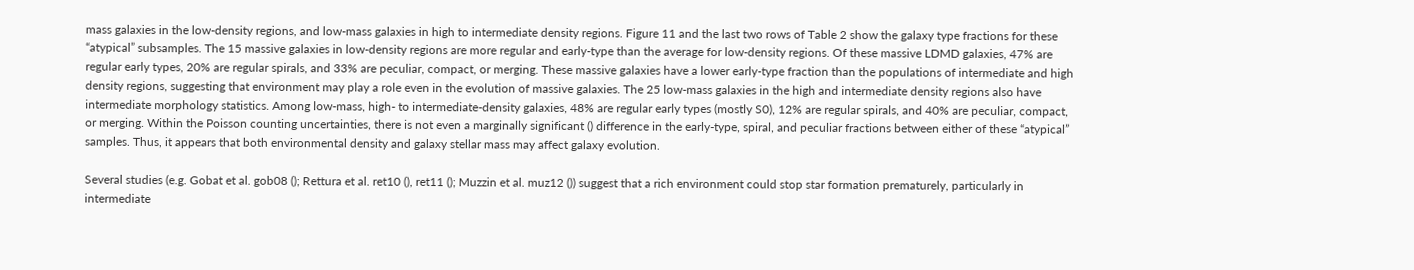mass galaxies in the low-density regions, and low-mass galaxies in high to intermediate density regions. Figure 11 and the last two rows of Table 2 show the galaxy type fractions for these “atypical” subsamples. The 15 massive galaxies in low-density regions are more regular and early-type than the average for low-density regions. Of these massive LDMD galaxies, 47% are regular early types, 20% are regular spirals, and 33% are peculiar, compact, or merging. These massive galaxies have a lower early-type fraction than the populations of intermediate and high density regions, suggesting that environment may play a role even in the evolution of massive galaxies. The 25 low-mass galaxies in the high and intermediate density regions also have intermediate morphology statistics. Among low-mass, high- to intermediate-density galaxies, 48% are regular early types (mostly S0), 12% are regular spirals, and 40% are peculiar, compact, or merging. Within the Poisson counting uncertainties, there is not even a marginally significant () difference in the early-type, spiral, and peculiar fractions between either of these “atypical” samples. Thus, it appears that both environmental density and galaxy stellar mass may affect galaxy evolution.

Several studies (e.g. Gobat et al. gob08 (); Rettura et al. ret10 (), ret11 (); Muzzin et al. muz12 ()) suggest that a rich environment could stop star formation prematurely, particularly in intermediate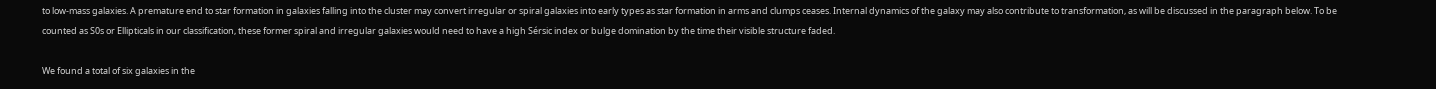to low-mass galaxies. A premature end to star formation in galaxies falling into the cluster may convert irregular or spiral galaxies into early types as star formation in arms and clumps ceases. Internal dynamics of the galaxy may also contribute to transformation, as will be discussed in the paragraph below. To be counted as S0s or Ellipticals in our classification, these former spiral and irregular galaxies would need to have a high Sérsic index or bulge domination by the time their visible structure faded.

We found a total of six galaxies in the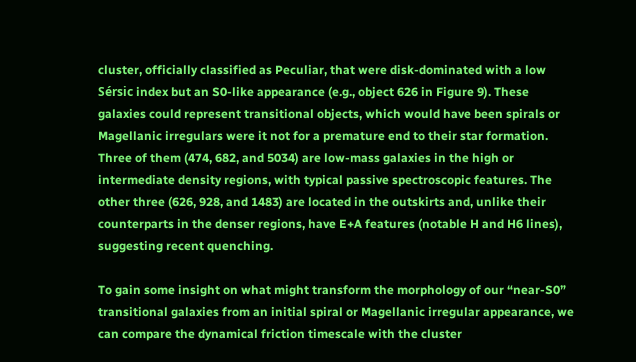cluster, officially classified as Peculiar, that were disk-dominated with a low Sérsic index but an S0-like appearance (e.g., object 626 in Figure 9). These galaxies could represent transitional objects, which would have been spirals or Magellanic irregulars were it not for a premature end to their star formation. Three of them (474, 682, and 5034) are low-mass galaxies in the high or intermediate density regions, with typical passive spectroscopic features. The other three (626, 928, and 1483) are located in the outskirts and, unlike their counterparts in the denser regions, have E+A features (notable H and H6 lines), suggesting recent quenching.

To gain some insight on what might transform the morphology of our “near-S0” transitional galaxies from an initial spiral or Magellanic irregular appearance, we can compare the dynamical friction timescale with the cluster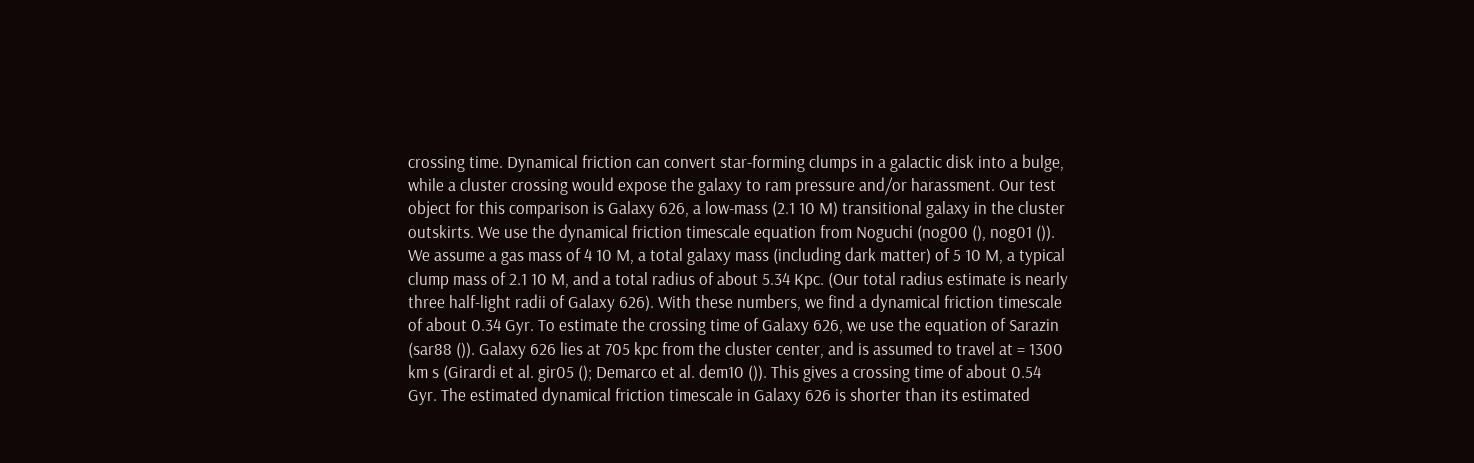crossing time. Dynamical friction can convert star-forming clumps in a galactic disk into a bulge, while a cluster crossing would expose the galaxy to ram pressure and/or harassment. Our test object for this comparison is Galaxy 626, a low-mass (2.1 10 M) transitional galaxy in the cluster outskirts. We use the dynamical friction timescale equation from Noguchi (nog00 (), nog01 ()). We assume a gas mass of 4 10 M, a total galaxy mass (including dark matter) of 5 10 M, a typical clump mass of 2.1 10 M, and a total radius of about 5.34 Kpc. (Our total radius estimate is nearly three half-light radii of Galaxy 626). With these numbers, we find a dynamical friction timescale of about 0.34 Gyr. To estimate the crossing time of Galaxy 626, we use the equation of Sarazin (sar88 ()). Galaxy 626 lies at 705 kpc from the cluster center, and is assumed to travel at = 1300 km s (Girardi et al. gir05 (); Demarco et al. dem10 ()). This gives a crossing time of about 0.54 Gyr. The estimated dynamical friction timescale in Galaxy 626 is shorter than its estimated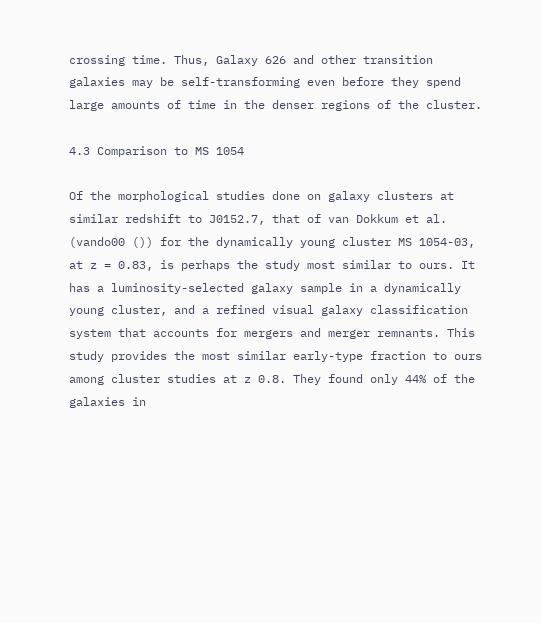crossing time. Thus, Galaxy 626 and other transition galaxies may be self-transforming even before they spend large amounts of time in the denser regions of the cluster.

4.3 Comparison to MS 1054

Of the morphological studies done on galaxy clusters at similar redshift to J0152.7, that of van Dokkum et al. (vando00 ()) for the dynamically young cluster MS 1054-03, at z = 0.83, is perhaps the study most similar to ours. It has a luminosity-selected galaxy sample in a dynamically young cluster, and a refined visual galaxy classification system that accounts for mergers and merger remnants. This study provides the most similar early-type fraction to ours among cluster studies at z 0.8. They found only 44% of the galaxies in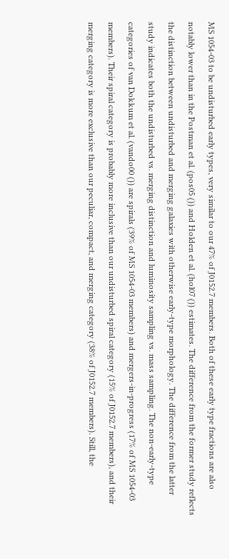MS 1054-03 to be undisturbed early types, very similar to our 47% of J0152.7 members. Both of these early type fractions are also notably lower than in the Postman et al. (pos05 ()) and Holden et al. (hol07 ()) estimates. The difference from the former study reflects the distinction between undisturbed and merging galaxies with otherwise early-type morphology. The difference from the latter study indicates both the undisturbed vs. merging distinction and luminosity sampling vs. mass sampling. The non-early-type categories of van Dokkum et al. (vando00 ()) are spirals (39% of MS 1054-03 members) and mergers-in-progress (17% of MS 1054-03 members). Their spiral category is probably more inclusive than our undisturbed spiral category (15% of J0152.7 members), and their merging category is more exclusive than our peculiar, compact, and merging category (38% of J0152.7 members). Still, the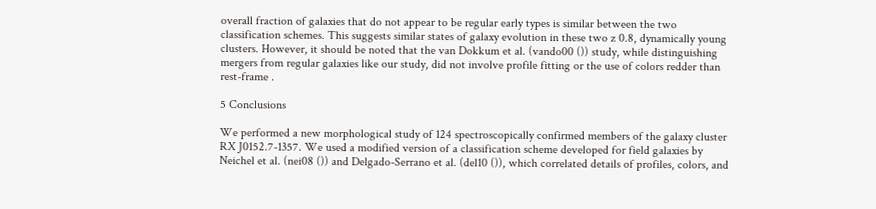overall fraction of galaxies that do not appear to be regular early types is similar between the two classification schemes. This suggests similar states of galaxy evolution in these two z 0.8, dynamically young clusters. However, it should be noted that the van Dokkum et al. (vando00 ()) study, while distinguishing mergers from regular galaxies like our study, did not involve profile fitting or the use of colors redder than rest-frame .

5 Conclusions

We performed a new morphological study of 124 spectroscopically confirmed members of the galaxy cluster RX J0152.7-1357. We used a modified version of a classification scheme developed for field galaxies by Neichel et al. (nei08 ()) and Delgado-Serrano et al. (del10 ()), which correlated details of profiles, colors, and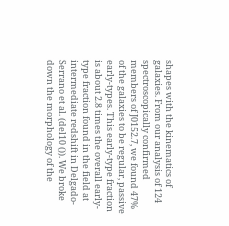shapes with the kinematics of galaxies. From our analysis of 124 spectroscopically confirmed members of J0152.7, we found 47% of the galaxies to be regular, passive early-types. This early-type fraction is about 2.8 times the overall early-type fraction found in the field at intermediate redshift in Delgado-Serrano et al. (del10 ()). We broke down the morphology of the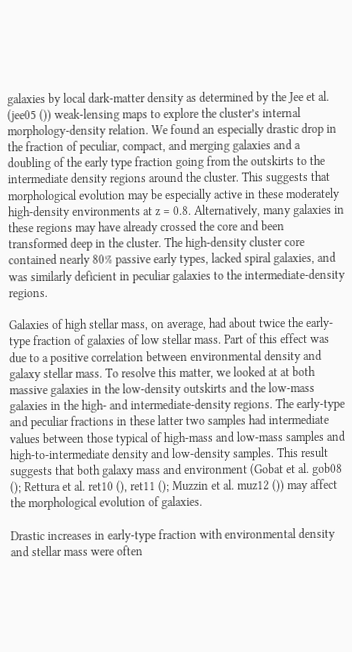galaxies by local dark-matter density as determined by the Jee et al. (jee05 ()) weak-lensing maps to explore the cluster’s internal morphology-density relation. We found an especially drastic drop in the fraction of peculiar, compact, and merging galaxies and a doubling of the early type fraction going from the outskirts to the intermediate density regions around the cluster. This suggests that morphological evolution may be especially active in these moderately high-density environments at z = 0.8. Alternatively, many galaxies in these regions may have already crossed the core and been transformed deep in the cluster. The high-density cluster core contained nearly 80% passive early types, lacked spiral galaxies, and was similarly deficient in peculiar galaxies to the intermediate-density regions.

Galaxies of high stellar mass, on average, had about twice the early-type fraction of galaxies of low stellar mass. Part of this effect was due to a positive correlation between environmental density and galaxy stellar mass. To resolve this matter, we looked at at both massive galaxies in the low-density outskirts and the low-mass galaxies in the high- and intermediate-density regions. The early-type and peculiar fractions in these latter two samples had intermediate values between those typical of high-mass and low-mass samples and high-to-intermediate density and low-density samples. This result suggests that both galaxy mass and environment (Gobat et al. gob08 (); Rettura et al. ret10 (), ret11 (); Muzzin et al. muz12 ()) may affect the morphological evolution of galaxies.

Drastic increases in early-type fraction with environmental density and stellar mass were often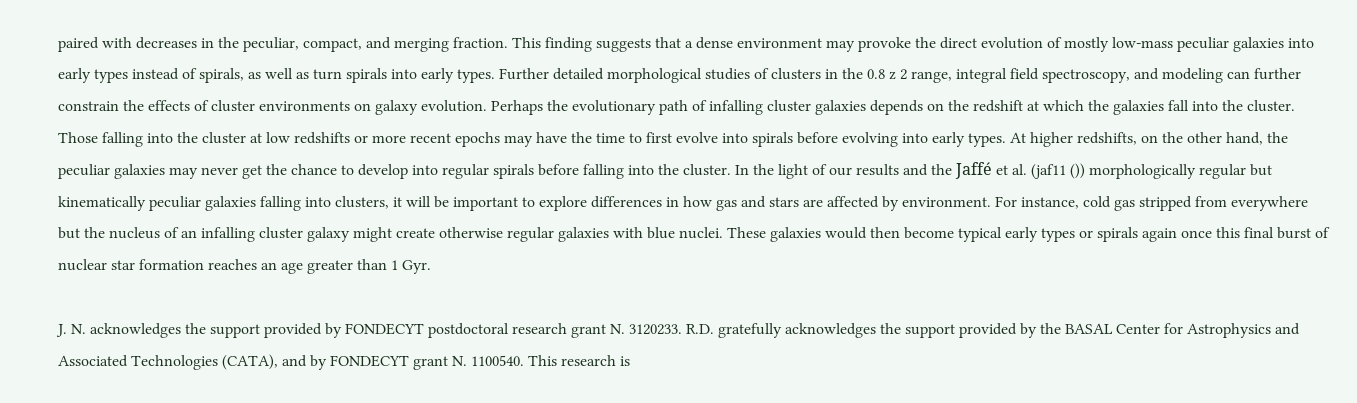paired with decreases in the peculiar, compact, and merging fraction. This finding suggests that a dense environment may provoke the direct evolution of mostly low-mass peculiar galaxies into early types instead of spirals, as well as turn spirals into early types. Further detailed morphological studies of clusters in the 0.8 z 2 range, integral field spectroscopy, and modeling can further constrain the effects of cluster environments on galaxy evolution. Perhaps the evolutionary path of infalling cluster galaxies depends on the redshift at which the galaxies fall into the cluster. Those falling into the cluster at low redshifts or more recent epochs may have the time to first evolve into spirals before evolving into early types. At higher redshifts, on the other hand, the peculiar galaxies may never get the chance to develop into regular spirals before falling into the cluster. In the light of our results and the Jaffé et al. (jaf11 ()) morphologically regular but kinematically peculiar galaxies falling into clusters, it will be important to explore differences in how gas and stars are affected by environment. For instance, cold gas stripped from everywhere but the nucleus of an infalling cluster galaxy might create otherwise regular galaxies with blue nuclei. These galaxies would then become typical early types or spirals again once this final burst of nuclear star formation reaches an age greater than 1 Gyr.

J. N. acknowledges the support provided by FONDECYT postdoctoral research grant N. 3120233. R.D. gratefully acknowledges the support provided by the BASAL Center for Astrophysics and Associated Technologies (CATA), and by FONDECYT grant N. 1100540. This research is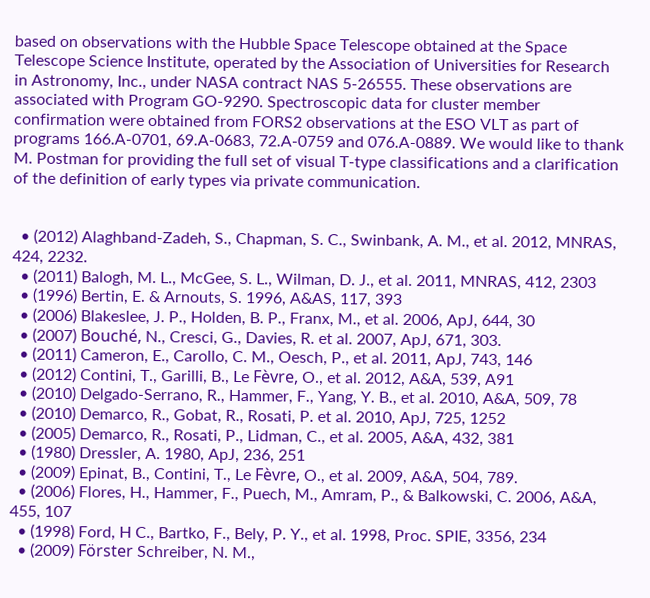based on observations with the Hubble Space Telescope obtained at the Space Telescope Science Institute, operated by the Association of Universities for Research in Astronomy, Inc., under NASA contract NAS 5-26555. These observations are associated with Program GO-9290. Spectroscopic data for cluster member confirmation were obtained from FORS2 observations at the ESO VLT as part of programs 166.A-0701, 69.A-0683, 72.A-0759 and 076.A-0889. We would like to thank M. Postman for providing the full set of visual T-type classifications and a clarification of the definition of early types via private communication.


  • (2012) Alaghband-Zadeh, S., Chapman, S. C., Swinbank, A. M., et al. 2012, MNRAS, 424, 2232.
  • (2011) Balogh, M. L., McGee, S. L., Wilman, D. J., et al. 2011, MNRAS, 412, 2303
  • (1996) Bertin, E. & Arnouts, S. 1996, A&AS, 117, 393
  • (2006) Blakeslee, J. P., Holden, B. P., Franx, M., et al. 2006, ApJ, 644, 30
  • (2007) Bouché, N., Cresci, G., Davies, R. et al. 2007, ApJ, 671, 303.
  • (2011) Cameron, E., Carollo, C. M., Oesch, P., et al. 2011, ApJ, 743, 146
  • (2012) Contini, T., Garilli, B., Le Fèvre, O., et al. 2012, A&A, 539, A91
  • (2010) Delgado-Serrano, R., Hammer, F., Yang, Y. B., et al. 2010, A&A, 509, 78
  • (2010) Demarco, R., Gobat, R., Rosati, P. et al. 2010, ApJ, 725, 1252
  • (2005) Demarco, R., Rosati, P., Lidman, C., et al. 2005, A&A, 432, 381
  • (1980) Dressler, A. 1980, ApJ, 236, 251
  • (2009) Epinat, B., Contini, T., Le Fèvre, O., et al. 2009, A&A, 504, 789.
  • (2006) Flores, H., Hammer, F., Puech, M., Amram, P., & Balkowski, C. 2006, A&A, 455, 107
  • (1998) Ford, H C., Bartko, F., Bely, P. Y., et al. 1998, Proc. SPIE, 3356, 234
  • (2009) Förster Schreiber, N. M.,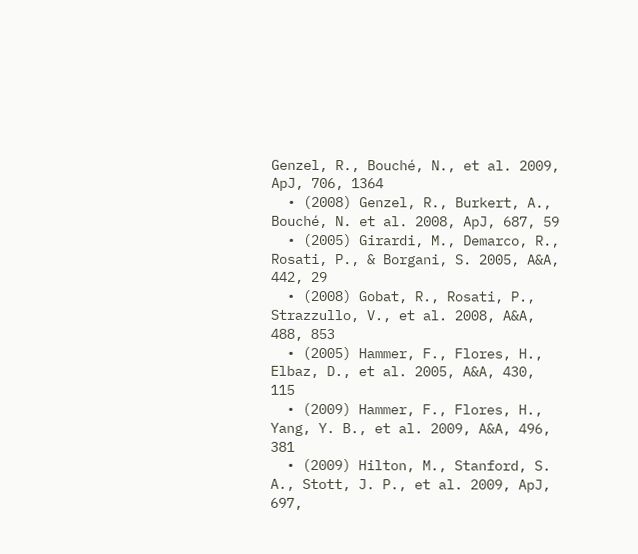Genzel, R., Bouché, N., et al. 2009, ApJ, 706, 1364
  • (2008) Genzel, R., Burkert, A., Bouché, N. et al. 2008, ApJ, 687, 59
  • (2005) Girardi, M., Demarco, R., Rosati, P., & Borgani, S. 2005, A&A, 442, 29
  • (2008) Gobat, R., Rosati, P., Strazzullo, V., et al. 2008, A&A, 488, 853
  • (2005) Hammer, F., Flores, H., Elbaz, D., et al. 2005, A&A, 430, 115
  • (2009) Hammer, F., Flores, H., Yang, Y. B., et al. 2009, A&A, 496, 381
  • (2009) Hilton, M., Stanford, S. A., Stott, J. P., et al. 2009, ApJ, 697,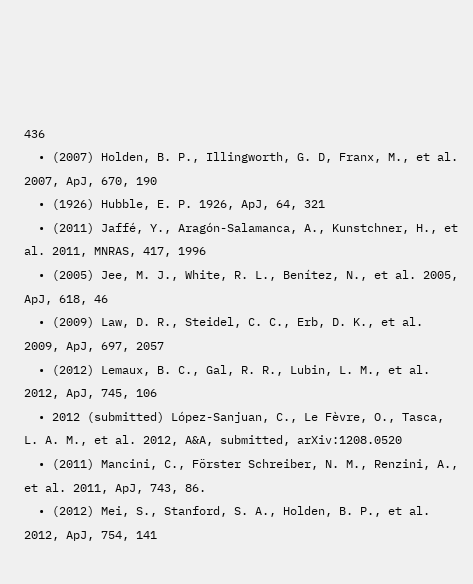436
  • (2007) Holden, B. P., Illingworth, G. D, Franx, M., et al. 2007, ApJ, 670, 190
  • (1926) Hubble, E. P. 1926, ApJ, 64, 321
  • (2011) Jaffé, Y., Aragón-Salamanca, A., Kunstchner, H., et al. 2011, MNRAS, 417, 1996
  • (2005) Jee, M. J., White, R. L., Benítez, N., et al. 2005, ApJ, 618, 46
  • (2009) Law, D. R., Steidel, C. C., Erb, D. K., et al. 2009, ApJ, 697, 2057
  • (2012) Lemaux, B. C., Gal, R. R., Lubin, L. M., et al. 2012, ApJ, 745, 106
  • 2012 (submitted) López-Sanjuan, C., Le Fèvre, O., Tasca, L. A. M., et al. 2012, A&A, submitted, arXiv:1208.0520
  • (2011) Mancini, C., Förster Schreiber, N. M., Renzini, A., et al. 2011, ApJ, 743, 86.
  • (2012) Mei, S., Stanford, S. A., Holden, B. P., et al. 2012, ApJ, 754, 141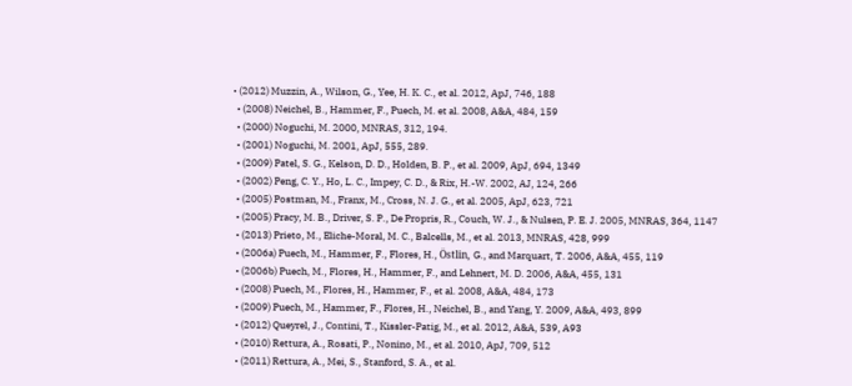• (2012) Muzzin, A., Wilson, G., Yee, H. K. C., et al. 2012, ApJ, 746, 188
  • (2008) Neichel, B., Hammer, F., Puech, M. et al. 2008, A&A, 484, 159
  • (2000) Noguchi, M. 2000, MNRAS, 312, 194.
  • (2001) Noguchi, M. 2001, ApJ, 555, 289.
  • (2009) Patel, S. G., Kelson, D. D., Holden, B. P., et al. 2009, ApJ, 694, 1349
  • (2002) Peng, C. Y., Ho, L. C., Impey, C. D., & Rix, H.-W. 2002, AJ, 124, 266
  • (2005) Postman, M., Franx, M., Cross, N. J. G., et al. 2005, ApJ, 623, 721
  • (2005) Pracy, M. B., Driver, S. P., De Propris, R., Couch, W. J., & Nulsen, P. E. J. 2005, MNRAS, 364, 1147
  • (2013) Prieto, M., Eliche-Moral, M. C., Balcells, M., et al. 2013, MNRAS, 428, 999
  • (2006a) Puech, M., Hammer, F., Flores, H., Östlin, G., and Marquart, T. 2006, A&A, 455, 119
  • (2006b) Puech, M., Flores, H., Hammer, F., and Lehnert, M. D. 2006, A&A, 455, 131
  • (2008) Puech, M., Flores, H., Hammer, F., et al. 2008, A&A, 484, 173
  • (2009) Puech, M., Hammer, F., Flores, H., Neichel, B., and Yang, Y. 2009, A&A, 493, 899
  • (2012) Queyrel, J., Contini, T., Kissler-Patig, M., et al. 2012, A&A, 539, A93
  • (2010) Rettura, A., Rosati, P., Nonino, M., et al. 2010, ApJ, 709, 512
  • (2011) Rettura, A., Mei, S., Stanford, S. A., et al.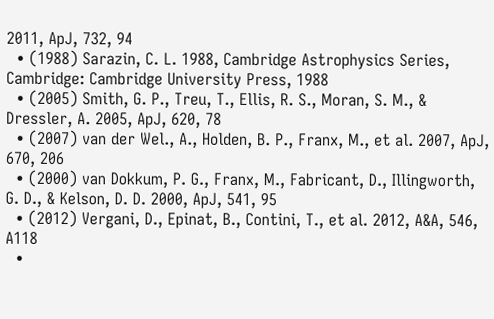2011, ApJ, 732, 94
  • (1988) Sarazin, C. L. 1988, Cambridge Astrophysics Series, Cambridge: Cambridge University Press, 1988
  • (2005) Smith, G. P., Treu, T., Ellis, R. S., Moran, S. M., & Dressler, A. 2005, ApJ, 620, 78
  • (2007) van der Wel., A., Holden, B. P., Franx, M., et al. 2007, ApJ, 670, 206
  • (2000) van Dokkum, P. G., Franx, M., Fabricant, D., Illingworth, G. D., & Kelson, D. D. 2000, ApJ, 541, 95
  • (2012) Vergani, D., Epinat, B., Contini, T., et al. 2012, A&A, 546, A118
  •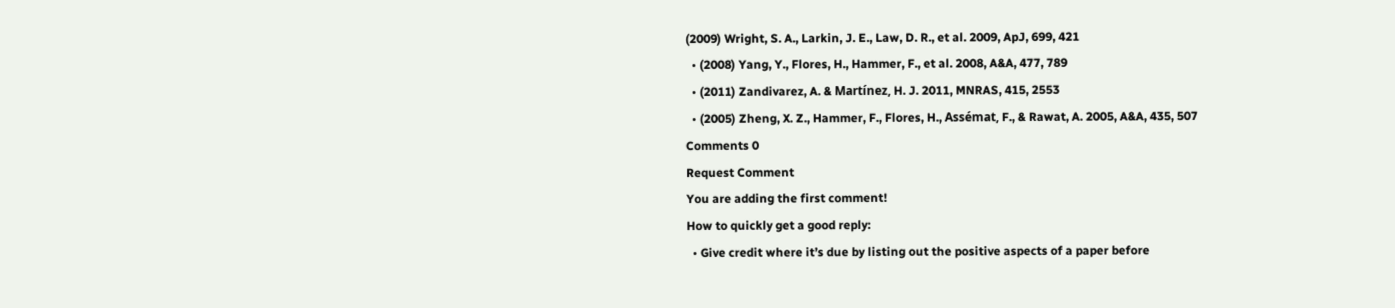(2009) Wright, S. A., Larkin, J. E., Law, D. R., et al. 2009, ApJ, 699, 421
  • (2008) Yang, Y., Flores, H., Hammer, F., et al. 2008, A&A, 477, 789
  • (2011) Zandivarez, A. & Martínez, H. J. 2011, MNRAS, 415, 2553
  • (2005) Zheng, X. Z., Hammer, F., Flores, H., Assémat, F., & Rawat, A. 2005, A&A, 435, 507
Comments 0
Request Comment
You are adding the first comment!
How to quickly get a good reply:
  • Give credit where it’s due by listing out the positive aspects of a paper before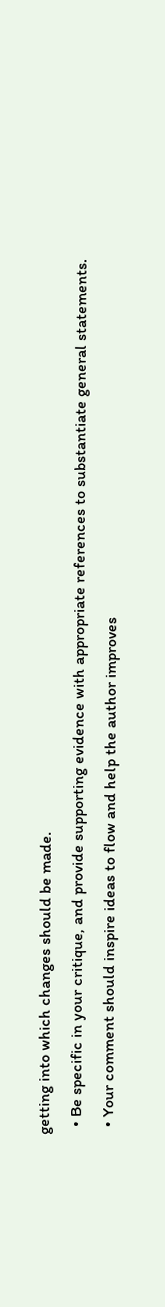getting into which changes should be made.
  • Be specific in your critique, and provide supporting evidence with appropriate references to substantiate general statements.
  • Your comment should inspire ideas to flow and help the author improves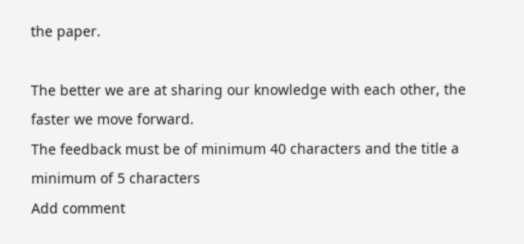the paper.

The better we are at sharing our knowledge with each other, the faster we move forward.
The feedback must be of minimum 40 characters and the title a minimum of 5 characters
Add comment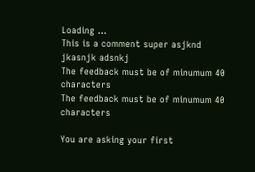Loading ...
This is a comment super asjknd jkasnjk adsnkj
The feedback must be of minumum 40 characters
The feedback must be of minumum 40 characters

You are asking your first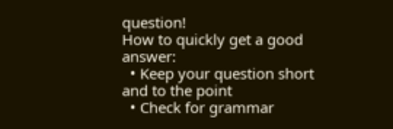question!
How to quickly get a good answer:
  • Keep your question short and to the point
  • Check for grammar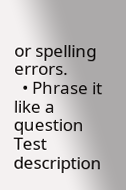or spelling errors.
  • Phrase it like a question
Test description